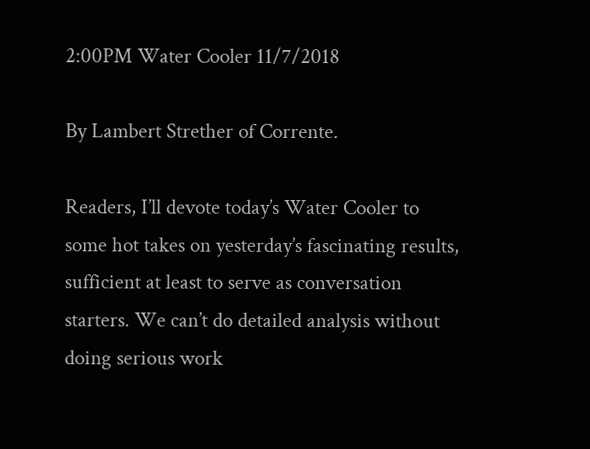2:00PM Water Cooler 11/7/2018

By Lambert Strether of Corrente.

Readers, I’ll devote today’s Water Cooler to some hot takes on yesterday’s fascinating results, sufficient at least to serve as conversation starters. We can’t do detailed analysis without doing serious work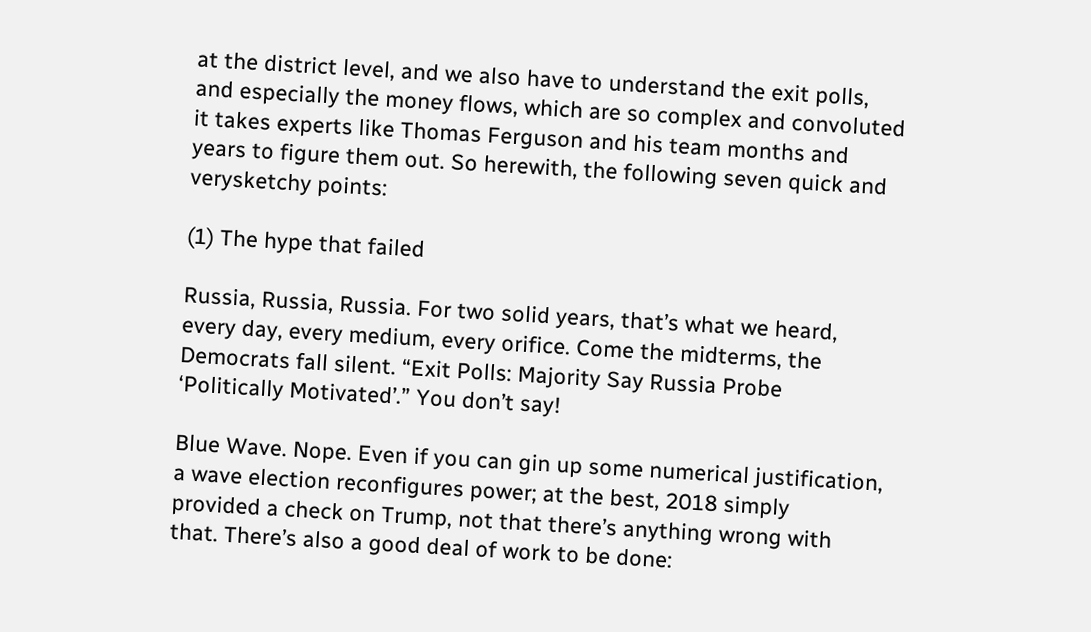at the district level, and we also have to understand the exit polls, and especially the money flows, which are so complex and convoluted it takes experts like Thomas Ferguson and his team months and years to figure them out. So herewith, the following seven quick and verysketchy points:

(1) The hype that failed

Russia, Russia, Russia. For two solid years, that’s what we heard, every day, every medium, every orifice. Come the midterms, the Democrats fall silent. “Exit Polls: Majority Say Russia Probe ‘Politically Motivated’.” You don’t say!

Blue Wave. Nope. Even if you can gin up some numerical justification, a wave election reconfigures power; at the best, 2018 simply provided a check on Trump, not that there’s anything wrong with that. There’s also a good deal of work to be done: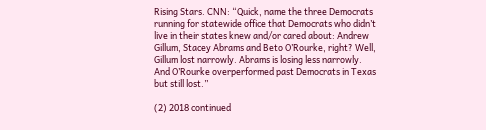Rising Stars. CNN: “Quick, name the three Democrats running for statewide office that Democrats who didn’t live in their states knew and/or cared about: Andrew Gillum, Stacey Abrams and Beto O’Rourke, right? Well, Gillum lost narrowly. Abrams is losing less narrowly. And O’Rourke overperformed past Democrats in Texas but still lost.”

(2) 2018 continued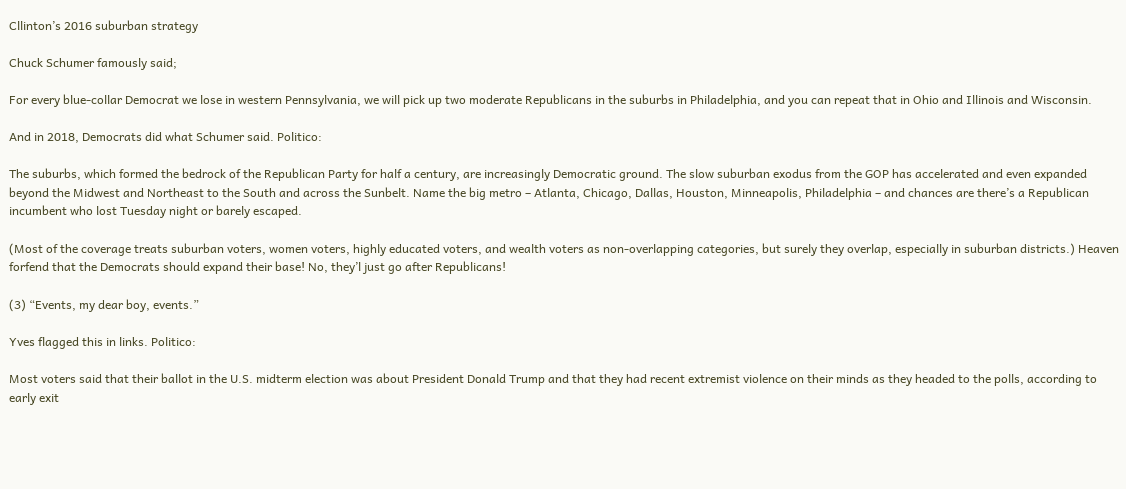Cllinton’s 2016 suburban strategy

Chuck Schumer famously said;

For every blue-collar Democrat we lose in western Pennsylvania, we will pick up two moderate Republicans in the suburbs in Philadelphia, and you can repeat that in Ohio and Illinois and Wisconsin.

And in 2018, Democrats did what Schumer said. Politico:

The suburbs, which formed the bedrock of the Republican Party for half a century, are increasingly Democratic ground. The slow suburban exodus from the GOP has accelerated and even expanded beyond the Midwest and Northeast to the South and across the Sunbelt. Name the big metro – Atlanta, Chicago, Dallas, Houston, Minneapolis, Philadelphia – and chances are there’s a Republican incumbent who lost Tuesday night or barely escaped.

(Most of the coverage treats suburban voters, women voters, highly educated voters, and wealth voters as non-overlapping categories, but surely they overlap, especially in suburban districts.) Heaven forfend that the Democrats should expand their base! No, they’l just go after Republicans!

(3) “Events, my dear boy, events.”

Yves flagged this in links. Politico:

Most voters said that their ballot in the U.S. midterm election was about President Donald Trump and that they had recent extremist violence on their minds as they headed to the polls, according to early exit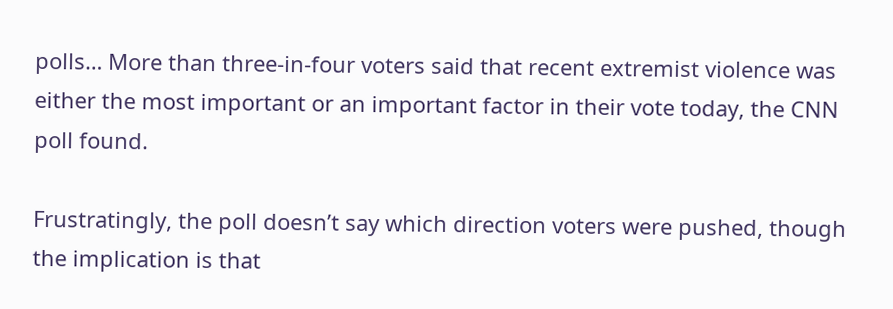polls… More than three-in-four voters said that recent extremist violence was either the most important or an important factor in their vote today, the CNN poll found.

Frustratingly, the poll doesn’t say which direction voters were pushed, though the implication is that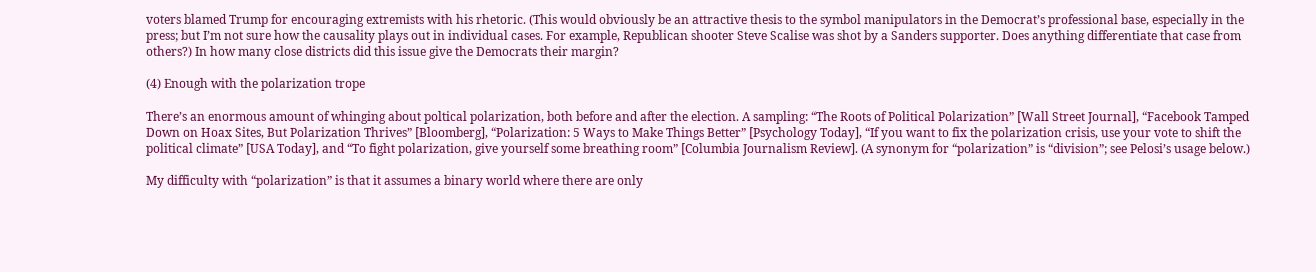voters blamed Trump for encouraging extremists with his rhetoric. (This would obviously be an attractive thesis to the symbol manipulators in the Democrat’s professional base, especially in the press; but I’m not sure how the causality plays out in individual cases. For example, Republican shooter Steve Scalise was shot by a Sanders supporter. Does anything differentiate that case from others?) In how many close districts did this issue give the Democrats their margin?

(4) Enough with the polarization trope

There’s an enormous amount of whinging about poltical polarization, both before and after the election. A sampling: “The Roots of Political Polarization” [Wall Street Journal], “Facebook Tamped Down on Hoax Sites, But Polarization Thrives” [Bloomberg], “Polarization: 5 Ways to Make Things Better” [Psychology Today], “If you want to fix the polarization crisis, use your vote to shift the political climate” [USA Today], and “To fight polarization, give yourself some breathing room” [Columbia Journalism Review]. (A synonym for “polarization” is “division”; see Pelosi’s usage below.)

My difficulty with “polarization” is that it assumes a binary world where there are only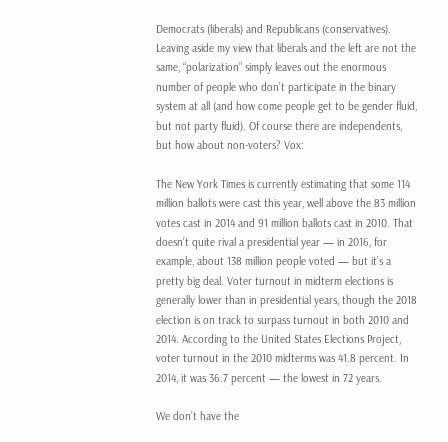Democrats (liberals) and Republicans (conservatives). Leaving aside my view that liberals and the left are not the same, “polarization” simply leaves out the enormous number of people who don’t participate in the binary system at all (and how come people get to be gender fluid, but not party fluid). Of course there are independents, but how about non-voters? Vox:

The New York Times is currently estimating that some 114 million ballots were cast this year, well above the 83 million votes cast in 2014 and 91 million ballots cast in 2010. That doesn’t quite rival a presidential year — in 2016, for example, about 138 million people voted — but it’s a pretty big deal. Voter turnout in midterm elections is generally lower than in presidential years, though the 2018 election is on track to surpass turnout in both 2010 and 2014. According to the United States Elections Project, voter turnout in the 2010 midterms was 41.8 percent. In 2014, it was 36.7 percent — the lowest in 72 years.

We don’t have the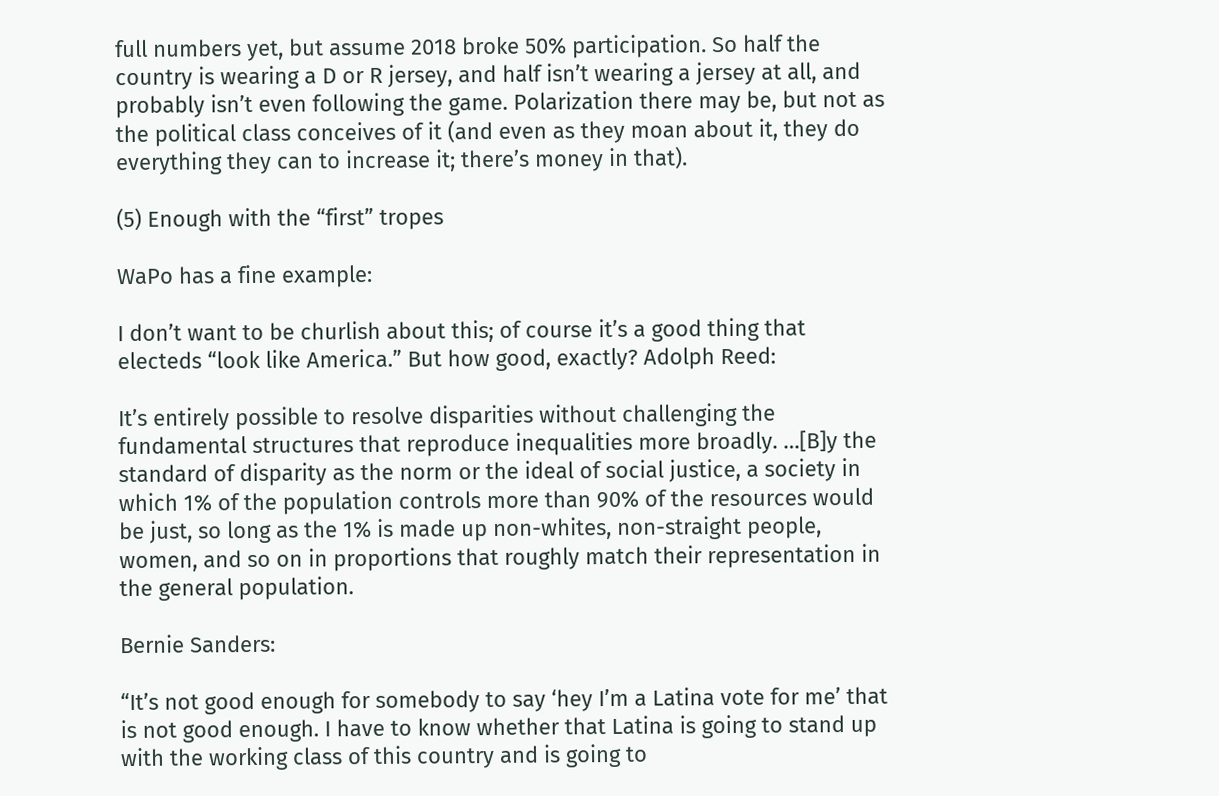full numbers yet, but assume 2018 broke 50% participation. So half the country is wearing a D or R jersey, and half isn’t wearing a jersey at all, and probably isn’t even following the game. Polarization there may be, but not as the political class conceives of it (and even as they moan about it, they do everything they can to increase it; there’s money in that).

(5) Enough with the “first” tropes

WaPo has a fine example:

I don’t want to be churlish about this; of course it’s a good thing that electeds “look like America.” But how good, exactly? Adolph Reed:

It’s entirely possible to resolve disparities without challenging the fundamental structures that reproduce inequalities more broadly. …[B]y the standard of disparity as the norm or the ideal of social justice, a society in which 1% of the population controls more than 90% of the resources would be just, so long as the 1% is made up non-whites, non-straight people, women, and so on in proportions that roughly match their representation in the general population.

Bernie Sanders:

“It’s not good enough for somebody to say ‘hey I’m a Latina vote for me’ that is not good enough. I have to know whether that Latina is going to stand up with the working class of this country and is going to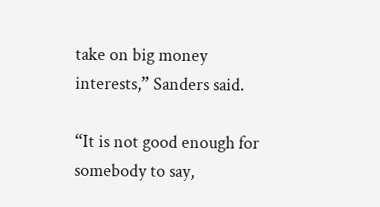take on big money interests,” Sanders said.

“It is not good enough for somebody to say,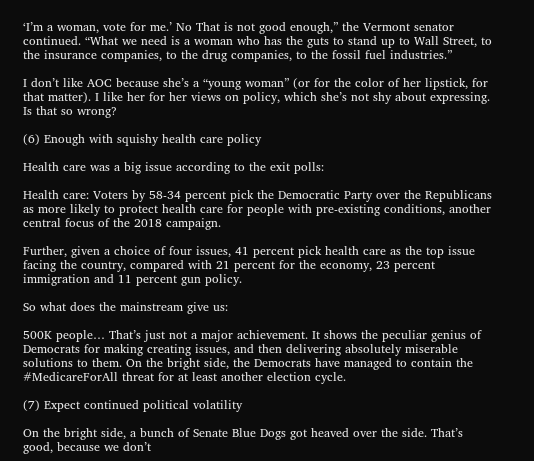‘I’m a woman, vote for me.’ No That is not good enough,” the Vermont senator continued. “What we need is a woman who has the guts to stand up to Wall Street, to the insurance companies, to the drug companies, to the fossil fuel industries.”

I don’t like AOC because she’s a “young woman” (or for the color of her lipstick, for that matter). I like her for her views on policy, which she’s not shy about expressing. Is that so wrong?

(6) Enough with squishy health care policy

Health care was a big issue according to the exit polls:

Health care: Voters by 58-34 percent pick the Democratic Party over the Republicans as more likely to protect health care for people with pre-existing conditions, another central focus of the 2018 campaign.

Further, given a choice of four issues, 41 percent pick health care as the top issue facing the country, compared with 21 percent for the economy, 23 percent immigration and 11 percent gun policy.

So what does the mainstream give us:

500K people… That’s just not a major achievement. It shows the peculiar genius of Democrats for making creating issues, and then delivering absolutely miserable solutions to them. On the bright side, the Democrats have managed to contain the #MedicareForAll threat for at least another election cycle.

(7) Expect continued political volatility

On the bright side, a bunch of Senate Blue Dogs got heaved over the side. That’s good, because we don’t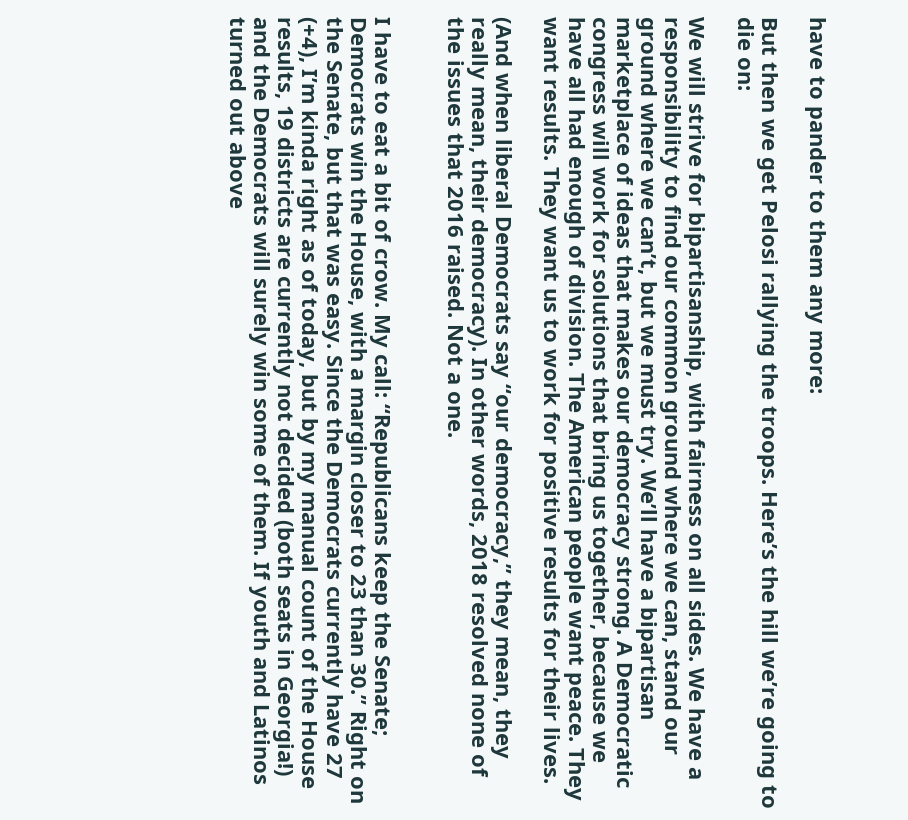have to pander to them any more:

But then we get Pelosi rallying the troops. Here’s the hill we’re going to die on:

We will strive for bipartisanship, with fairness on all sides. We have a responsibility to find our common ground where we can, stand our ground where we can’t, but we must try. We’ll have a bipartisan marketplace of ideas that makes our democracy strong. A Democratic congress will work for solutions that bring us together, because we have all had enough of division. The American people want peace. They want results. They want us to work for positive results for their lives.

(And when liberal Democrats say “our democracy,” they mean, they really mean, their democracy). In other words, 2018 resolved none of the issues that 2016 raised. Not a one.


I have to eat a bit of crow. My call: “Republicans keep the Senate; Democrats win the House, with a margin closer to 23 than 30.” Right on the Senate, but that was easy. Since the Democrats currently have 27 (+4), I’m kinda right as of today, but by my manual count of the House results, 19 districts are currently not decided (both seats in Georgia!) and the Democrats will surely win some of them. If youth and Latinos turned out above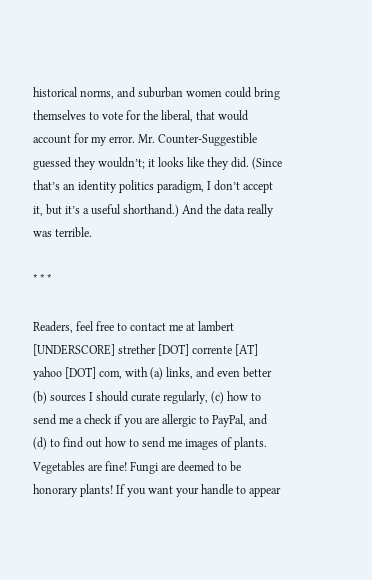historical norms, and suburban women could bring themselves to vote for the liberal, that would account for my error. Mr. Counter-Suggestible guessed they wouldn’t; it looks like they did. (Since that’s an identity politics paradigm, I don’t accept it, but it’s a useful shorthand.) And the data really was terrible.

* * *

Readers, feel free to contact me at lambert [UNDERSCORE] strether [DOT] corrente [AT] yahoo [DOT] com, with (a) links, and even better (b) sources I should curate regularly, (c) how to send me a check if you are allergic to PayPal, and (d) to find out how to send me images of plants. Vegetables are fine! Fungi are deemed to be honorary plants! If you want your handle to appear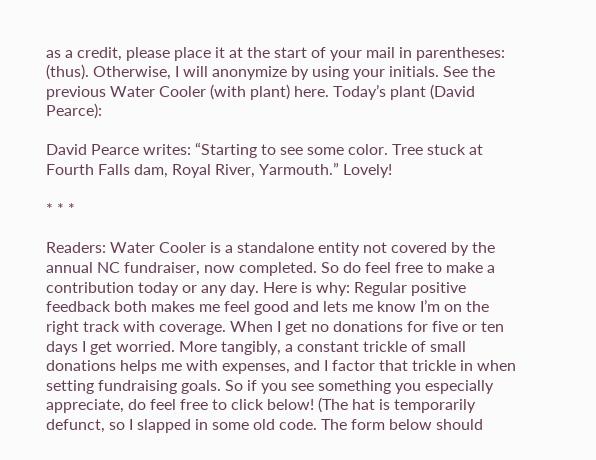as a credit, please place it at the start of your mail in parentheses: (thus). Otherwise, I will anonymize by using your initials. See the previous Water Cooler (with plant) here. Today’s plant (David Pearce):

David Pearce writes: “Starting to see some color. Tree stuck at Fourth Falls dam, Royal River, Yarmouth.” Lovely!

* * *

Readers: Water Cooler is a standalone entity not covered by the annual NC fundraiser, now completed. So do feel free to make a contribution today or any day. Here is why: Regular positive feedback both makes me feel good and lets me know I’m on the right track with coverage. When I get no donations for five or ten days I get worried. More tangibly, a constant trickle of small donations helps me with expenses, and I factor that trickle in when setting fundraising goals. So if you see something you especially appreciate, do feel free to click below! (The hat is temporarily defunct, so I slapped in some old code. The form below should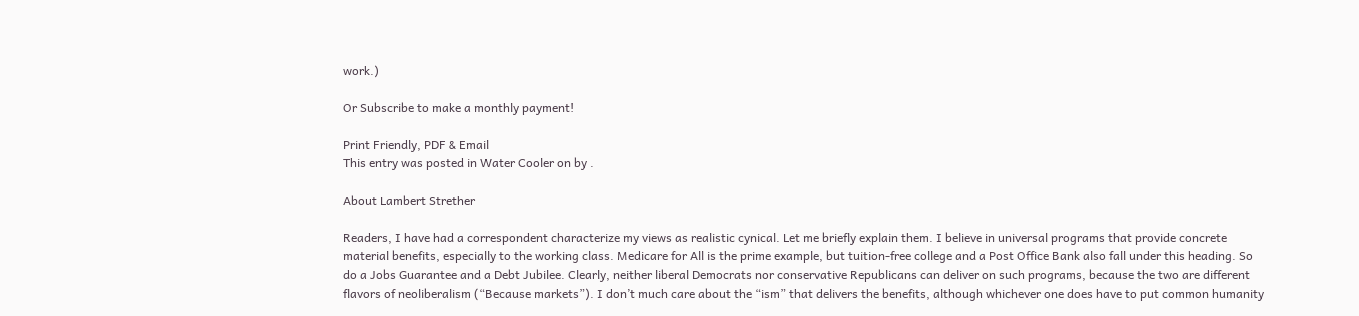work.)

Or Subscribe to make a monthly payment!

Print Friendly, PDF & Email
This entry was posted in Water Cooler on by .

About Lambert Strether

Readers, I have had a correspondent characterize my views as realistic cynical. Let me briefly explain them. I believe in universal programs that provide concrete material benefits, especially to the working class. Medicare for All is the prime example, but tuition-free college and a Post Office Bank also fall under this heading. So do a Jobs Guarantee and a Debt Jubilee. Clearly, neither liberal Democrats nor conservative Republicans can deliver on such programs, because the two are different flavors of neoliberalism (“Because markets”). I don’t much care about the “ism” that delivers the benefits, although whichever one does have to put common humanity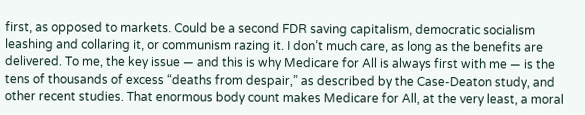first, as opposed to markets. Could be a second FDR saving capitalism, democratic socialism leashing and collaring it, or communism razing it. I don’t much care, as long as the benefits are delivered. To me, the key issue — and this is why Medicare for All is always first with me — is the tens of thousands of excess “deaths from despair,” as described by the Case-Deaton study, and other recent studies. That enormous body count makes Medicare for All, at the very least, a moral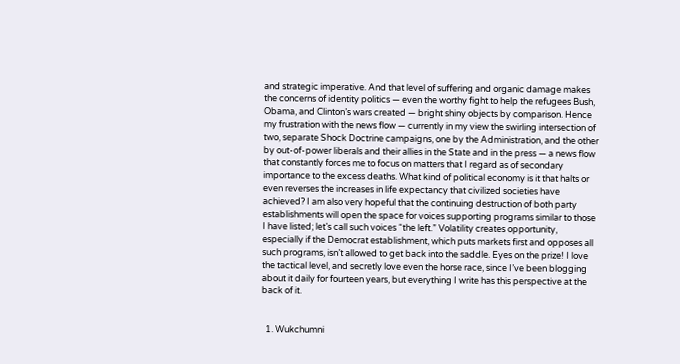and strategic imperative. And that level of suffering and organic damage makes the concerns of identity politics — even the worthy fight to help the refugees Bush, Obama, and Clinton’s wars created — bright shiny objects by comparison. Hence my frustration with the news flow — currently in my view the swirling intersection of two, separate Shock Doctrine campaigns, one by the Administration, and the other by out-of-power liberals and their allies in the State and in the press — a news flow that constantly forces me to focus on matters that I regard as of secondary importance to the excess deaths. What kind of political economy is it that halts or even reverses the increases in life expectancy that civilized societies have achieved? I am also very hopeful that the continuing destruction of both party establishments will open the space for voices supporting programs similar to those I have listed; let’s call such voices “the left.” Volatility creates opportunity, especially if the Democrat establishment, which puts markets first and opposes all such programs, isn’t allowed to get back into the saddle. Eyes on the prize! I love the tactical level, and secretly love even the horse race, since I’ve been blogging about it daily for fourteen years, but everything I write has this perspective at the back of it.


  1. Wukchumni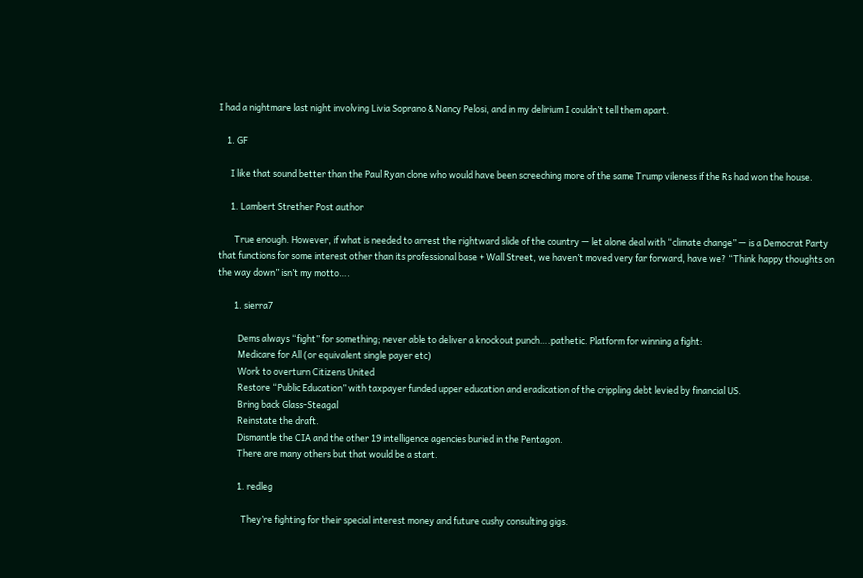I had a nightmare last night involving Livia Soprano & Nancy Pelosi, and in my delirium I couldn’t tell them apart.

    1. GF

      I like that sound better than the Paul Ryan clone who would have been screeching more of the same Trump vileness if the Rs had won the house.

      1. Lambert Strether Post author

        True enough. However, if what is needed to arrest the rightward slide of the country — let alone deal with “climate change” — is a Democrat Party that functions for some interest other than its professional base + Wall Street, we haven’t moved very far forward, have we? “Think happy thoughts on the way down” isn’t my motto….

        1. sierra7

          Dems always “fight” for something; never able to deliver a knockout punch….pathetic. Platform for winning a fight:
          Medicare for All (or equivalent single payer etc)
          Work to overturn Citizens United
          Restore “Public Education” with taxpayer funded upper education and eradication of the crippling debt levied by financial US.
          Bring back Glass-Steagal
          Reinstate the draft.
          Dismantle the CIA and the other 19 intelligence agencies buried in the Pentagon.
          There are many others but that would be a start.

          1. redleg

            They’re fighting for their special interest money and future cushy consulting gigs.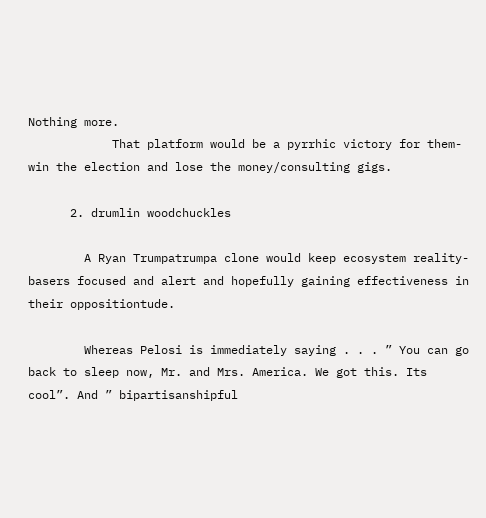Nothing more.
            That platform would be a pyrrhic victory for them- win the election and lose the money/consulting gigs.

      2. drumlin woodchuckles

        A Ryan Trumpatrumpa clone would keep ecosystem reality-basers focused and alert and hopefully gaining effectiveness in their oppositiontude.

        Whereas Pelosi is immediately saying . . . ” You can go back to sleep now, Mr. and Mrs. America. We got this. Its cool”. And ” bipartisanshipful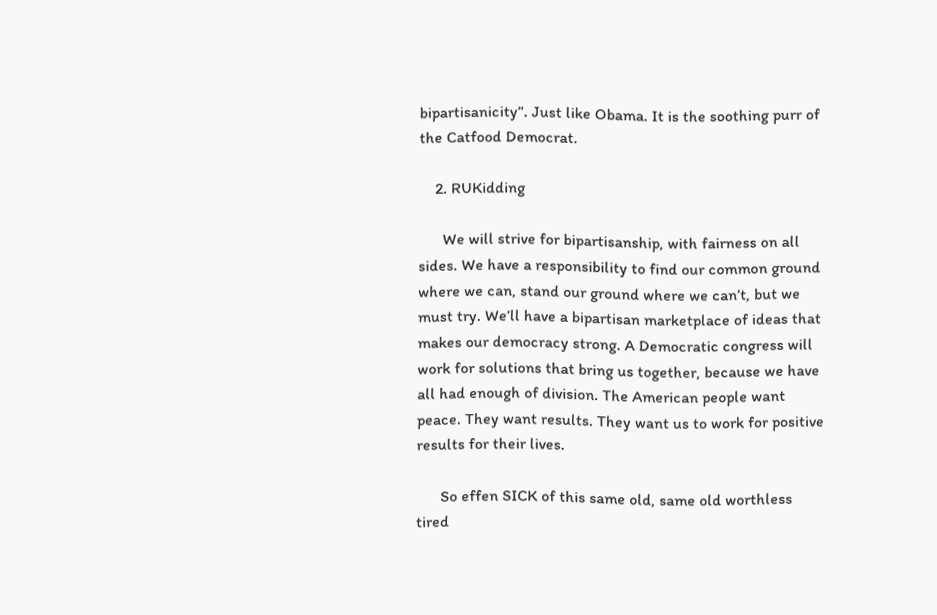bipartisanicity”. Just like Obama. It is the soothing purr of the Catfood Democrat.

    2. RUKidding

      We will strive for bipartisanship, with fairness on all sides. We have a responsibility to find our common ground where we can, stand our ground where we can’t, but we must try. We’ll have a bipartisan marketplace of ideas that makes our democracy strong. A Democratic congress will work for solutions that bring us together, because we have all had enough of division. The American people want peace. They want results. They want us to work for positive results for their lives.

      So effen SICK of this same old, same old worthless tired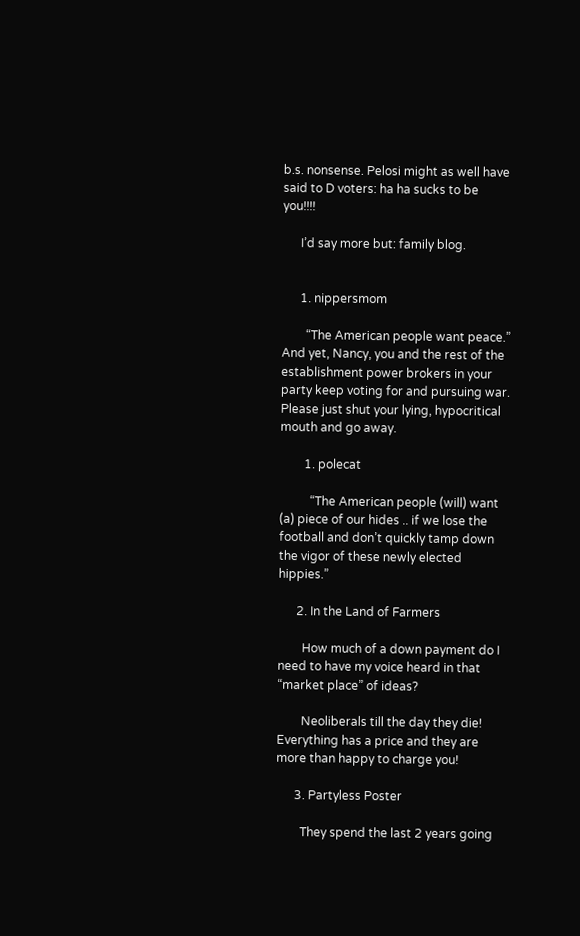b.s. nonsense. Pelosi might as well have said to D voters: ha ha sucks to be you!!!!

      I’d say more but: family blog.


      1. nippersmom

        “The American people want peace.” And yet, Nancy, you and the rest of the establishment power brokers in your party keep voting for and pursuing war. Please just shut your lying, hypocritical mouth and go away.

        1. polecat

          “The American people (will) want (a) piece of our hides .. if we lose the football and don’t quickly tamp down the vigor of these newly elected hippies.”

      2. In the Land of Farmers

        How much of a down payment do I need to have my voice heard in that “market place” of ideas?

        Neoliberals till the day they die! Everything has a price and they are more than happy to charge you!

      3. Partyless Poster

        They spend the last 2 years going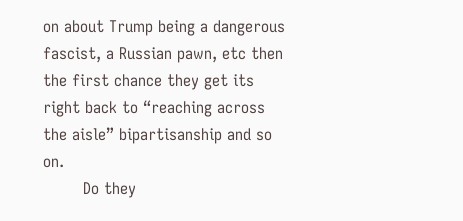on about Trump being a dangerous fascist, a Russian pawn, etc then the first chance they get its right back to “reaching across the aisle” bipartisanship and so on.
        Do they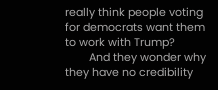really think people voting for democrats want them to work with Trump?
        And they wonder why they have no credibility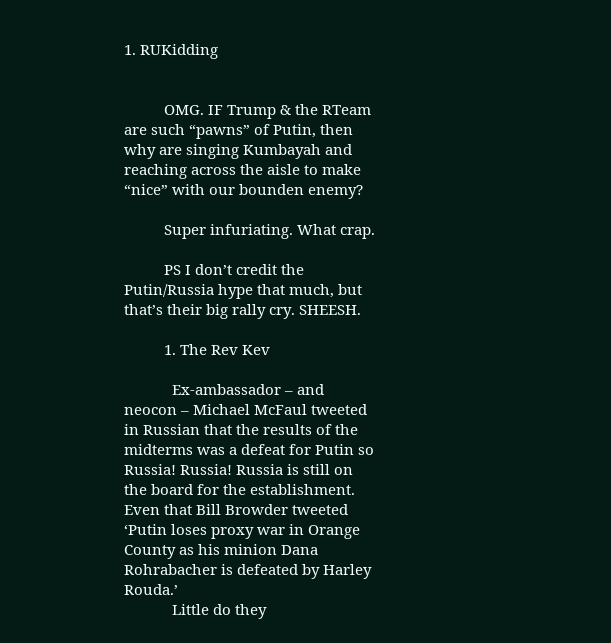1. RUKidding


          OMG. IF Trump & the RTeam are such “pawns” of Putin, then why are singing Kumbayah and reaching across the aisle to make “nice” with our bounden enemy?

          Super infuriating. What crap.

          PS I don’t credit the Putin/Russia hype that much, but that’s their big rally cry. SHEESH.

          1. The Rev Kev

            Ex-ambassador – and neocon – Michael McFaul tweeted in Russian that the results of the midterms was a defeat for Putin so Russia! Russia! Russia is still on the board for the establishment. Even that Bill Browder tweeted ‘Putin loses proxy war in Orange County as his minion Dana Rohrabacher is defeated by Harley Rouda.’
            Little do they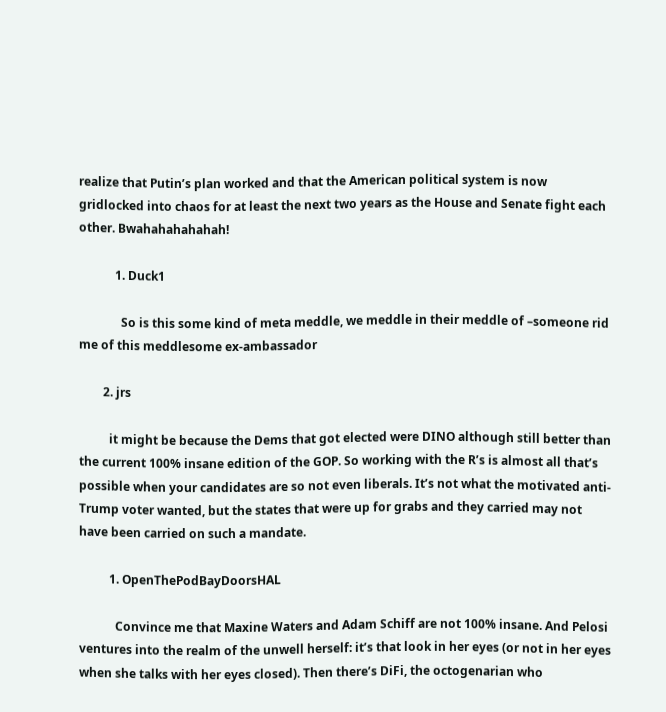realize that Putin’s plan worked and that the American political system is now gridlocked into chaos for at least the next two years as the House and Senate fight each other. Bwahahahahahah!

            1. Duck1

              So is this some kind of meta meddle, we meddle in their meddle of –someone rid me of this meddlesome ex-ambassador

        2. jrs

          it might be because the Dems that got elected were DINO although still better than the current 100% insane edition of the GOP. So working with the R’s is almost all that’s possible when your candidates are so not even liberals. It’s not what the motivated anti-Trump voter wanted, but the states that were up for grabs and they carried may not have been carried on such a mandate.

          1. OpenThePodBayDoorsHAL

            Convince me that Maxine Waters and Adam Schiff are not 100% insane. And Pelosi ventures into the realm of the unwell herself: it’s that look in her eyes (or not in her eyes when she talks with her eyes closed). Then there’s DiFi, the octogenarian who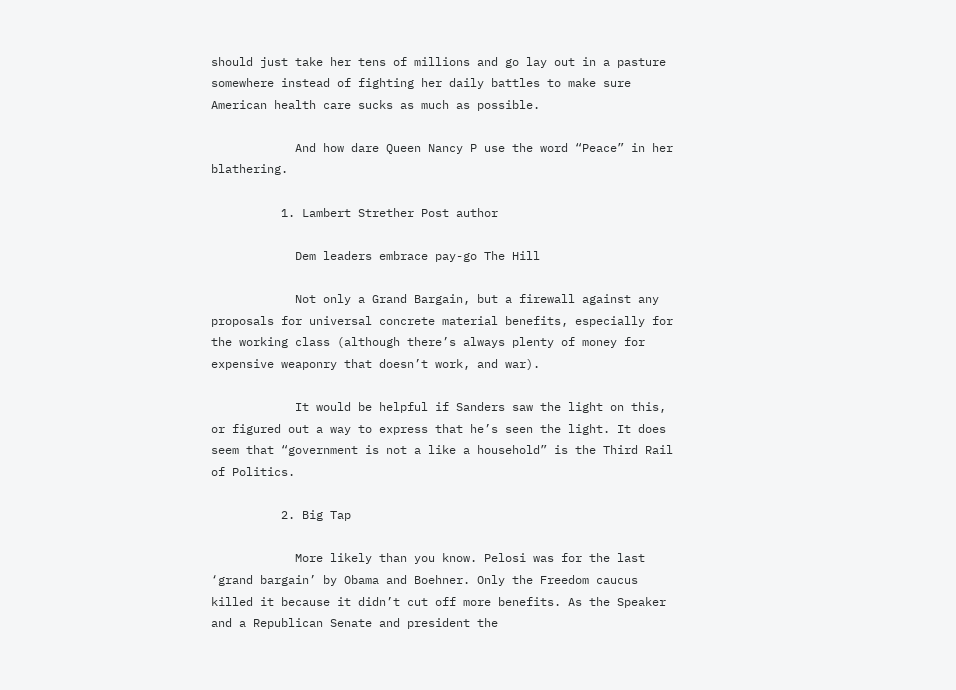should just take her tens of millions and go lay out in a pasture somewhere instead of fighting her daily battles to make sure American health care sucks as much as possible.

            And how dare Queen Nancy P use the word “Peace” in her blathering.

          1. Lambert Strether Post author

            Dem leaders embrace pay-go The Hill

            Not only a Grand Bargain, but a firewall against any proposals for universal concrete material benefits, especially for the working class (although there’s always plenty of money for expensive weaponry that doesn’t work, and war).

            It would be helpful if Sanders saw the light on this, or figured out a way to express that he’s seen the light. It does seem that “government is not a like a household” is the Third Rail of Politics.

          2. Big Tap

            More likely than you know. Pelosi was for the last ‘grand bargain’ by Obama and Boehner. Only the Freedom caucus killed it because it didn’t cut off more benefits. As the Speaker and a Republican Senate and president the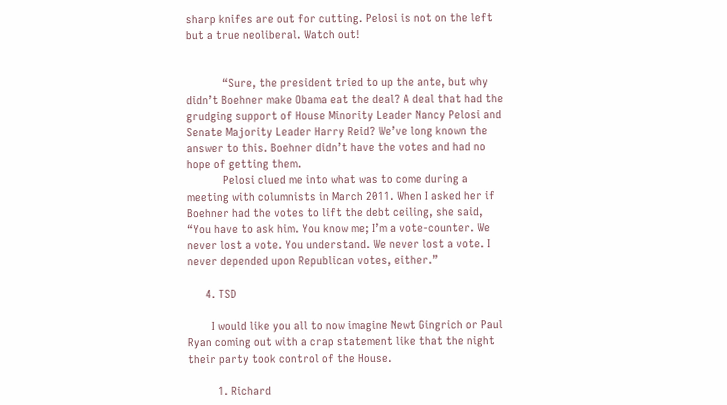sharp knifes are out for cutting. Pelosi is not on the left but a true neoliberal. Watch out!


            “Sure, the president tried to up the ante, but why didn’t Boehner make Obama eat the deal? A deal that had the grudging support of House Minority Leader Nancy Pelosi and Senate Majority Leader Harry Reid? We’ve long known the answer to this. Boehner didn’t have the votes and had no hope of getting them.
            Pelosi clued me into what was to come during a meeting with columnists in March 2011. When I asked her if Boehner had the votes to lift the debt ceiling, she said, “You have to ask him. You know me; I’m a vote-counter. We never lost a vote. You understand. We never lost a vote. I never depended upon Republican votes, either.”

      4. TSD

        I would like you all to now imagine Newt Gingrich or Paul Ryan coming out with a crap statement like that the night their party took control of the House.

          1. Richard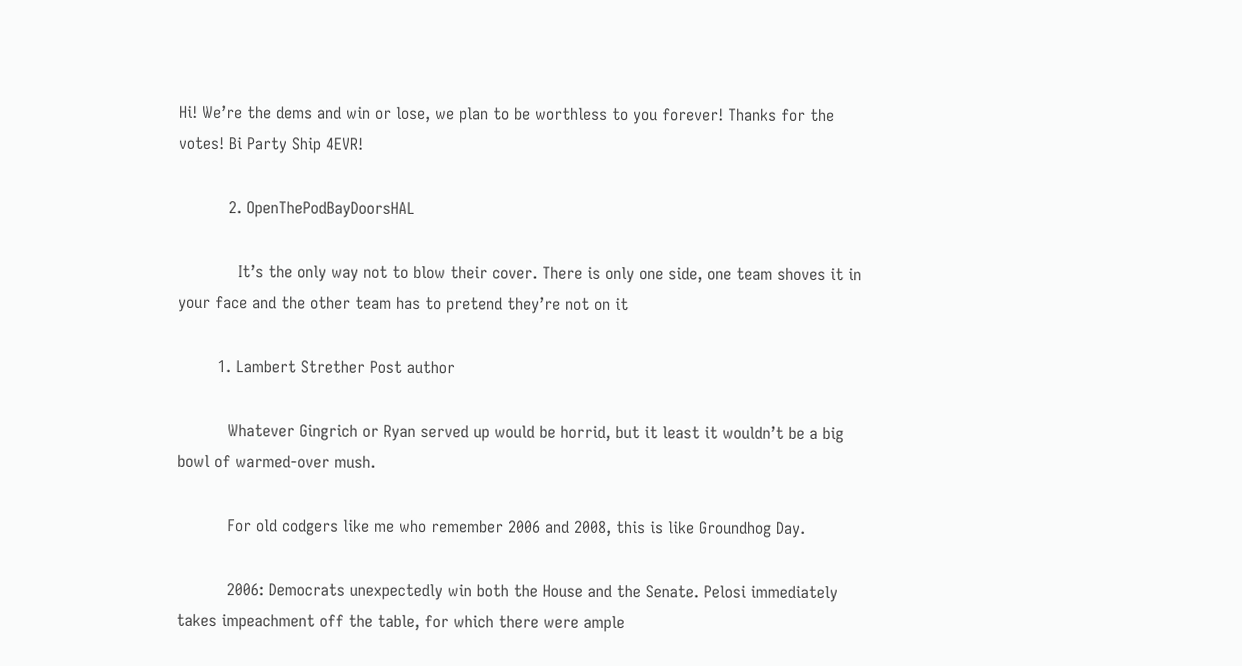Hi! We’re the dems and win or lose, we plan to be worthless to you forever! Thanks for the votes! Bi Party Ship 4EVR!

          2. OpenThePodBayDoorsHAL

            It’s the only way not to blow their cover. There is only one side, one team shoves it in your face and the other team has to pretend they’re not on it

        1. Lambert Strether Post author

          Whatever Gingrich or Ryan served up would be horrid, but it least it wouldn’t be a big bowl of warmed-over mush.

          For old codgers like me who remember 2006 and 2008, this is like Groundhog Day.

          2006: Democrats unexpectedly win both the House and the Senate. Pelosi immediately takes impeachment off the table, for which there were ample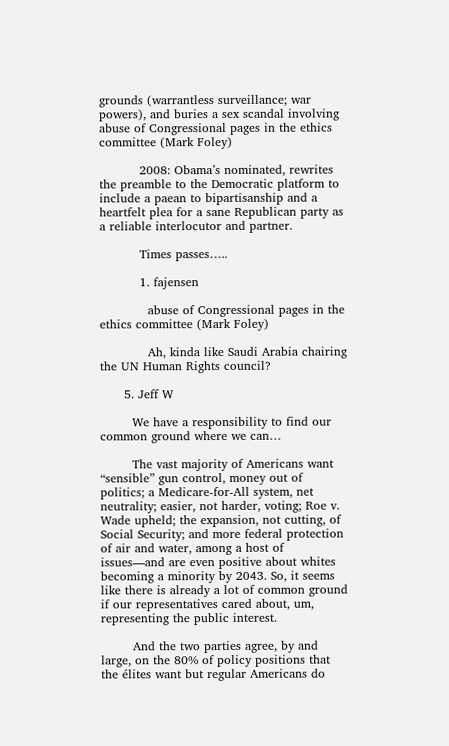grounds (warrantless surveillance; war powers), and buries a sex scandal involving abuse of Congressional pages in the ethics committee (Mark Foley)

          2008: Obama’s nominated, rewrites the preamble to the Democratic platform to include a paean to bipartisanship and a heartfelt plea for a sane Republican party as a reliable interlocutor and partner.

          Times passes…..

          1. fajensen

            abuse of Congressional pages in the ethics committee (Mark Foley)

            Ah, kinda like Saudi Arabia chairing the UN Human Rights council?

      5. Jeff W

        We have a responsibility to find our common ground where we can…

        The vast majority of Americans want “sensible” gun control, money out of politics; a Medicare-for-All system, net neutrality; easier, not harder, voting; Roe v. Wade upheld; the expansion, not cutting, of Social Security; and more federal protection of air and water, among a host of issues—and are even positive about whites becoming a minority by 2043. So, it seems like there is already a lot of common ground if our representatives cared about, um, representing the public interest.

        And the two parties agree, by and large, on the 80% of policy positions that the élites want but regular Americans do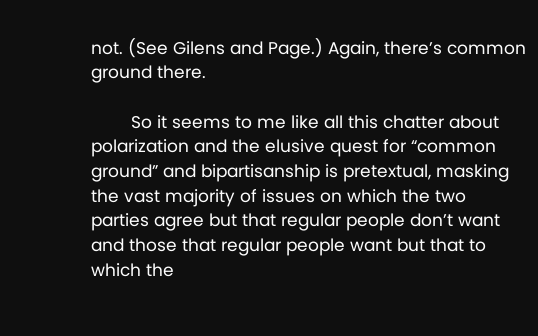not. (See Gilens and Page.) Again, there’s common ground there.

        So it seems to me like all this chatter about polarization and the elusive quest for “common ground” and bipartisanship is pretextual, masking the vast majority of issues on which the two parties agree but that regular people don’t want and those that regular people want but that to which the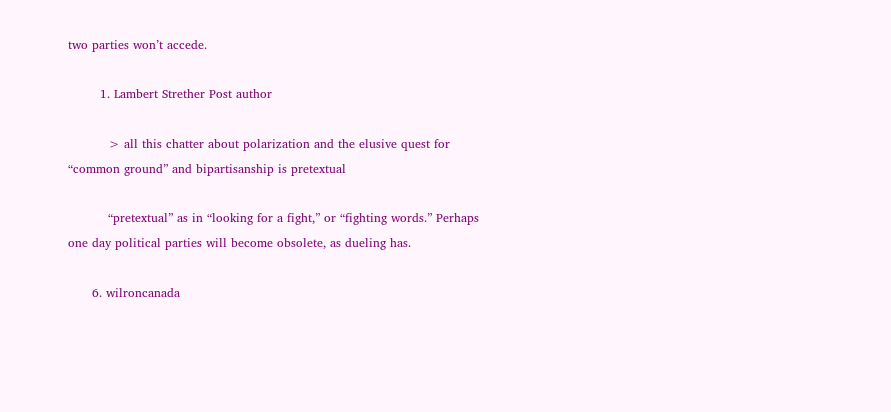two parties won’t accede.

        1. Lambert Strether Post author

          > all this chatter about polarization and the elusive quest for “common ground” and bipartisanship is pretextual

          “pretextual” as in “looking for a fight,” or “fighting words.” Perhaps one day political parties will become obsolete, as dueling has.

      6. wilroncanada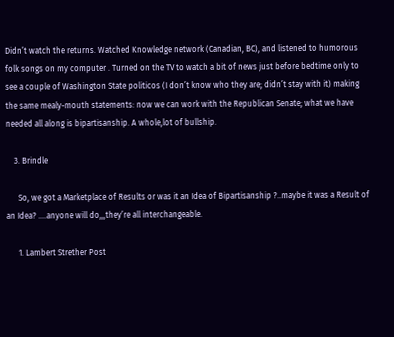Didn’t watch the returns. Watched Knowledge network (Canadian, BC), and listened to humorous folk songs on my computer . Turned on the TV to watch a bit of news just before bedtime only to see a couple of Washington State politicos (I don’t know who they are; didn’t stay with it) making the same mealy-mouth statements: now we can work with the Republican Senate; what we have needed all along is bipartisanship. A whole,lot of bullship.

    3. Brindle

      So, we got a Marketplace of Results or was it an Idea of Bipartisanship ?..maybe it was a Result of an Idea? ….anyone will do,,,they’re all interchangeable.

      1. Lambert Strether Post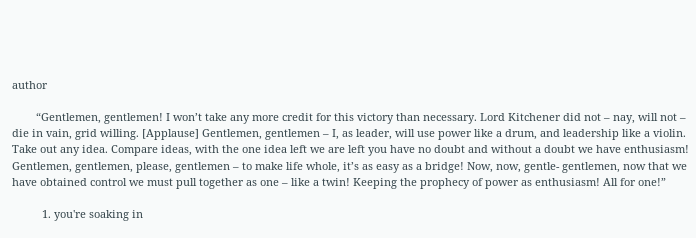author

        “Gentlemen, gentlemen! I won’t take any more credit for this victory than necessary. Lord Kitchener did not – nay, will not – die in vain, grid willing. [Applause] Gentlemen, gentlemen – I, as leader, will use power like a drum, and leadership like a violin. Take out any idea. Compare ideas, with the one idea left we are left you have no doubt and without a doubt we have enthusiasm! Gentlemen, gentlemen, please, gentlemen – to make life whole, it’s as easy as a bridge! Now, now, gentle- gentlemen, now that we have obtained control we must pull together as one – like a twin! Keeping the prophecy of power as enthusiasm! All for one!”

          1. you're soaking in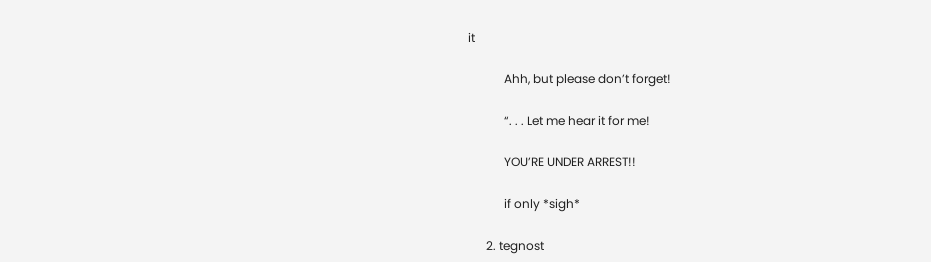it

            Ahh, but please don’t forget!

            “. . . Let me hear it for me!

            YOU’RE UNDER ARREST!!

            if only *sigh*

      2. tegnost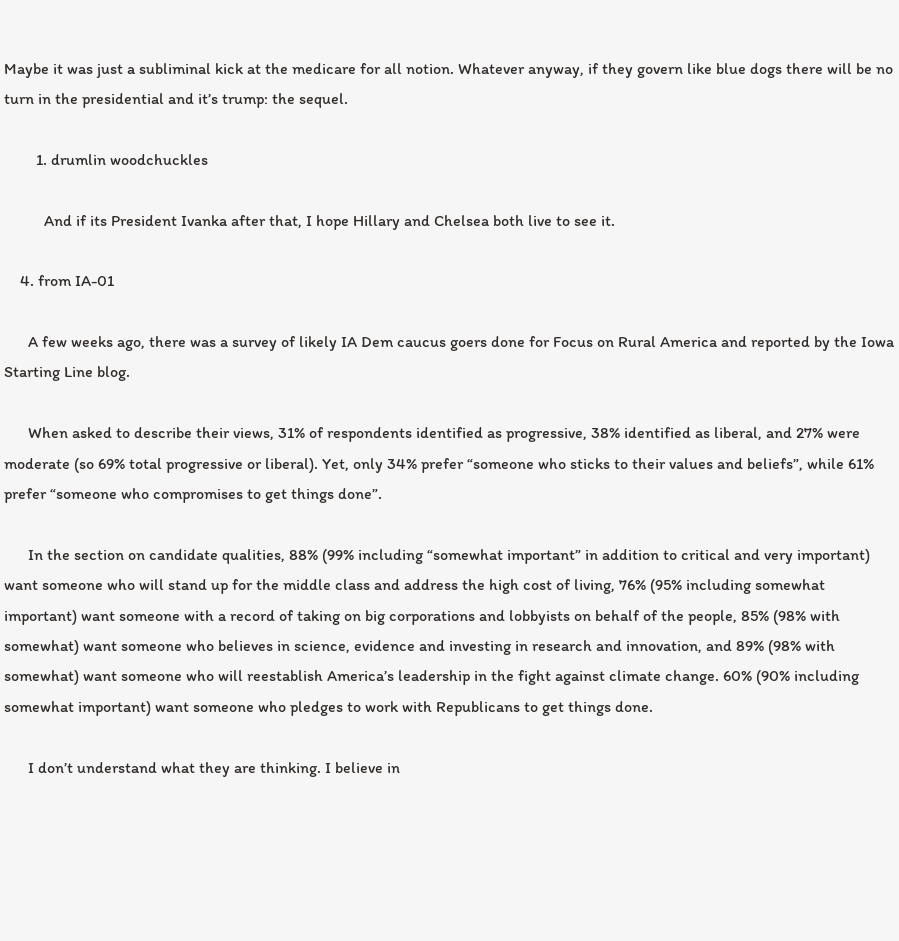Maybe it was just a subliminal kick at the medicare for all notion. Whatever anyway, if they govern like blue dogs there will be no turn in the presidential and it’s trump: the sequel.

        1. drumlin woodchuckles

          And if its President Ivanka after that, I hope Hillary and Chelsea both live to see it.

    4. from IA-01

      A few weeks ago, there was a survey of likely IA Dem caucus goers done for Focus on Rural America and reported by the Iowa Starting Line blog.

      When asked to describe their views, 31% of respondents identified as progressive, 38% identified as liberal, and 27% were moderate (so 69% total progressive or liberal). Yet, only 34% prefer “someone who sticks to their values and beliefs”, while 61% prefer “someone who compromises to get things done”.

      In the section on candidate qualities, 88% (99% including “somewhat important” in addition to critical and very important) want someone who will stand up for the middle class and address the high cost of living, 76% (95% including somewhat important) want someone with a record of taking on big corporations and lobbyists on behalf of the people, 85% (98% with somewhat) want someone who believes in science, evidence and investing in research and innovation, and 89% (98% with somewhat) want someone who will reestablish America’s leadership in the fight against climate change. 60% (90% including somewhat important) want someone who pledges to work with Republicans to get things done.

      I don’t understand what they are thinking. I believe in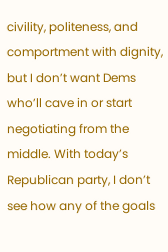civility, politeness, and comportment with dignity, but I don’t want Dems who’ll cave in or start negotiating from the middle. With today’s Republican party, I don’t see how any of the goals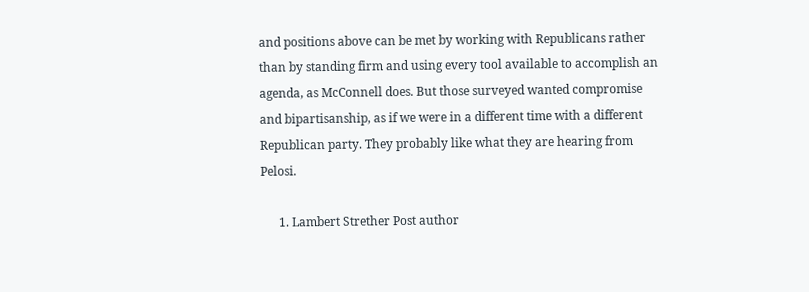and positions above can be met by working with Republicans rather than by standing firm and using every tool available to accomplish an agenda, as McConnell does. But those surveyed wanted compromise and bipartisanship, as if we were in a different time with a different Republican party. They probably like what they are hearing from Pelosi.

      1. Lambert Strether Post author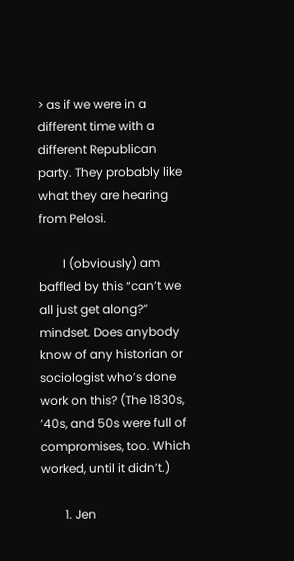> as if we were in a different time with a different Republican party. They probably like what they are hearing from Pelosi.

        I (obviously) am baffled by this “can’t we all just get along?” mindset. Does anybody know of any historian or sociologist who’s done work on this? (The 1830s, ’40s, and 50s were full of compromises, too. Which worked, until it didn’t.)

        1. Jen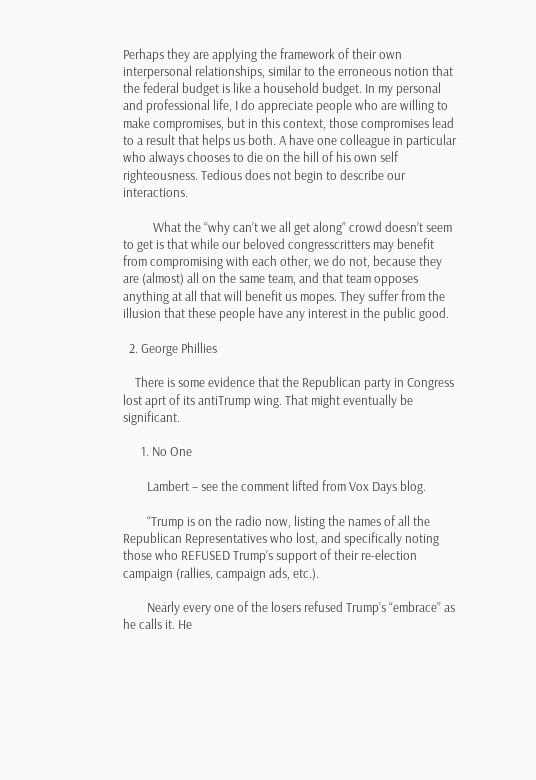Perhaps they are applying the framework of their own interpersonal relationships, similar to the erroneous notion that the federal budget is like a household budget. In my personal and professional life, I do appreciate people who are willing to make compromises, but in this context, those compromises lead to a result that helps us both. A have one colleague in particular who always chooses to die on the hill of his own self righteousness. Tedious does not begin to describe our interactions.

          What the “why can’t we all get along” crowd doesn’t seem to get is that while our beloved congresscritters may benefit from compromising with each other, we do not, because they are (almost) all on the same team, and that team opposes anything at all that will benefit us mopes. They suffer from the illusion that these people have any interest in the public good.

  2. George Phillies

    There is some evidence that the Republican party in Congress lost aprt of its antiTrump wing. That might eventually be significant.

      1. No One

        Lambert – see the comment lifted from Vox Days blog.

        “Trump is on the radio now, listing the names of all the Republican Representatives who lost, and specifically noting those who REFUSED Trump’s support of their re-election campaign (rallies, campaign ads, etc.).

        Nearly every one of the losers refused Trump’s “embrace” as he calls it. He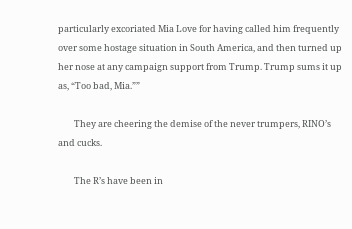particularly excoriated Mia Love for having called him frequently over some hostage situation in South America, and then turned up her nose at any campaign support from Trump. Trump sums it up as, “Too bad, Mia.””

        They are cheering the demise of the never trumpers, RINO’s and cucks.

        The R’s have been in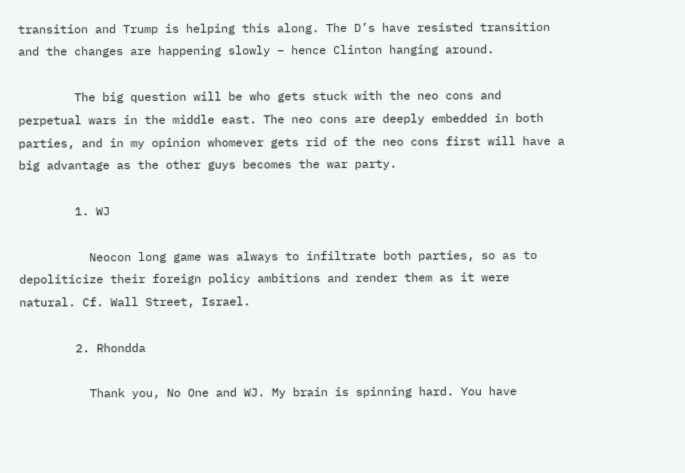transition and Trump is helping this along. The D’s have resisted transition and the changes are happening slowly – hence Clinton hanging around.

        The big question will be who gets stuck with the neo cons and perpetual wars in the middle east. The neo cons are deeply embedded in both parties, and in my opinion whomever gets rid of the neo cons first will have a big advantage as the other guys becomes the war party.

        1. WJ

          Neocon long game was always to infiltrate both parties, so as to depoliticize their foreign policy ambitions and render them as it were natural. Cf. Wall Street, Israel.

        2. Rhondda

          Thank you, No One and WJ. My brain is spinning hard. You have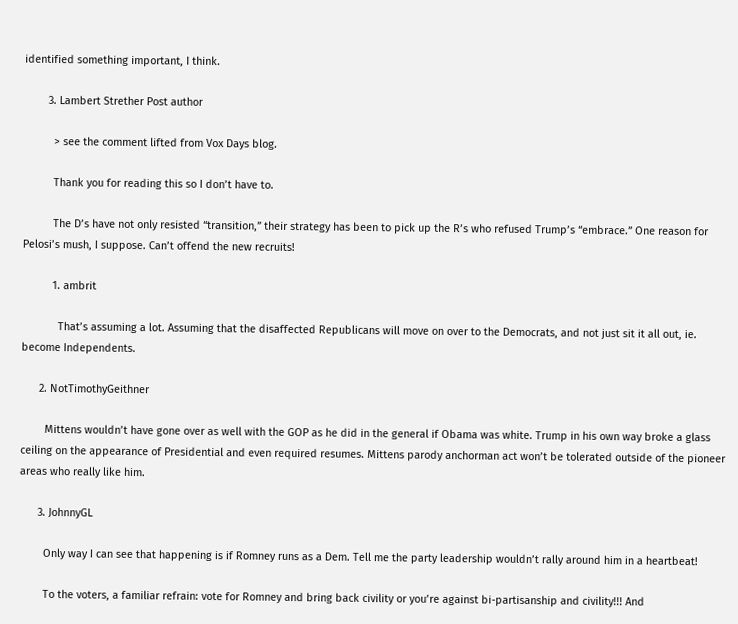identified something important, I think.

        3. Lambert Strether Post author

          > see the comment lifted from Vox Days blog.

          Thank you for reading this so I don’t have to.

          The D’s have not only resisted “transition,” their strategy has been to pick up the R’s who refused Trump’s “embrace.” One reason for Pelosi’s mush, I suppose. Can’t offend the new recruits!

          1. ambrit

            That’s assuming a lot. Assuming that the disaffected Republicans will move on over to the Democrats, and not just sit it all out, ie. become Independents.

      2. NotTimothyGeithner

        Mittens wouldn’t have gone over as well with the GOP as he did in the general if Obama was white. Trump in his own way broke a glass ceiling on the appearance of Presidential and even required resumes. Mittens parody anchorman act won’t be tolerated outside of the pioneer areas who really like him.

      3. JohnnyGL

        Only way I can see that happening is if Romney runs as a Dem. Tell me the party leadership wouldn’t rally around him in a heartbeat!

        To the voters, a familiar refrain: vote for Romney and bring back civility or you’re against bi-partisanship and civility!!! And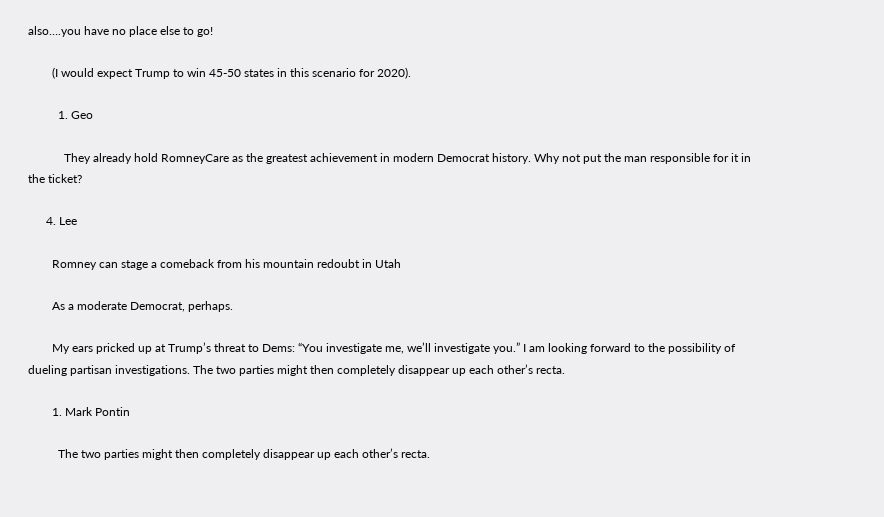also….you have no place else to go!

        (I would expect Trump to win 45-50 states in this scenario for 2020).

          1. Geo

            They already hold RomneyCare as the greatest achievement in modern Democrat history. Why not put the man responsible for it in the ticket?

      4. Lee

        Romney can stage a comeback from his mountain redoubt in Utah

        As a moderate Democrat, perhaps.

        My ears pricked up at Trump’s threat to Dems: “You investigate me, we’ll investigate you.” I am looking forward to the possibility of dueling partisan investigations. The two parties might then completely disappear up each other’s recta.

        1. Mark Pontin

          The two parties might then completely disappear up each other’s recta.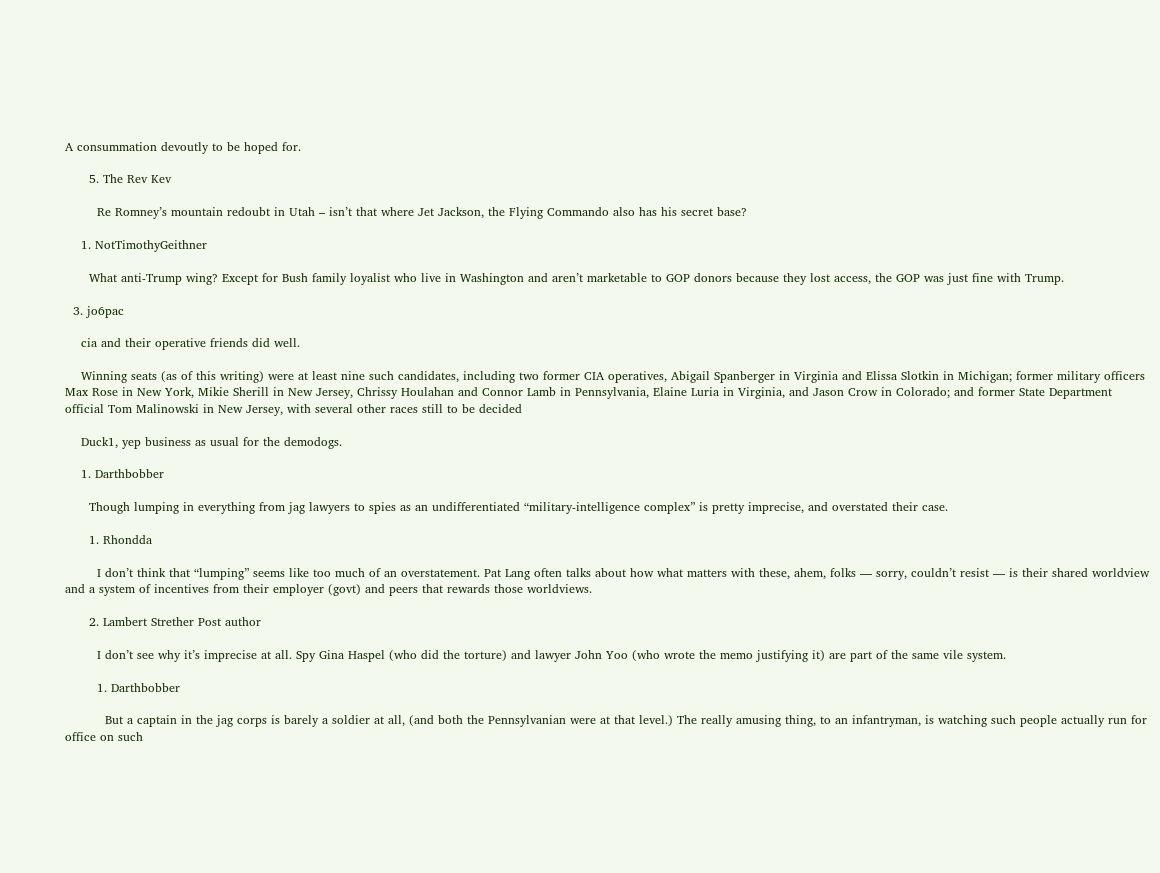A consummation devoutly to be hoped for.

      5. The Rev Kev

        Re Romney’s mountain redoubt in Utah – isn’t that where Jet Jackson, the Flying Commando also has his secret base?

    1. NotTimothyGeithner

      What anti-Trump wing? Except for Bush family loyalist who live in Washington and aren’t marketable to GOP donors because they lost access, the GOP was just fine with Trump.

  3. jo6pac

    cia and their operative friends did well.

    Winning seats (as of this writing) were at least nine such candidates, including two former CIA operatives, Abigail Spanberger in Virginia and Elissa Slotkin in Michigan; former military officers Max Rose in New York, Mikie Sherill in New Jersey, Chrissy Houlahan and Connor Lamb in Pennsylvania, Elaine Luria in Virginia, and Jason Crow in Colorado; and former State Department official Tom Malinowski in New Jersey, with several other races still to be decided

    Duck1, yep business as usual for the demodogs.

    1. Darthbobber

      Though lumping in everything from jag lawyers to spies as an undifferentiated “military-intelligence complex” is pretty imprecise, and overstated their case.

      1. Rhondda

        I don’t think that “lumping” seems like too much of an overstatement. Pat Lang often talks about how what matters with these, ahem, folks — sorry, couldn’t resist — is their shared worldview and a system of incentives from their employer (govt) and peers that rewards those worldviews.

      2. Lambert Strether Post author

        I don’t see why it’s imprecise at all. Spy Gina Haspel (who did the torture) and lawyer John Yoo (who wrote the memo justifying it) are part of the same vile system.

        1. Darthbobber

          But a captain in the jag corps is barely a soldier at all, (and both the Pennsylvanian were at that level.) The really amusing thing, to an infantryman, is watching such people actually run for office on such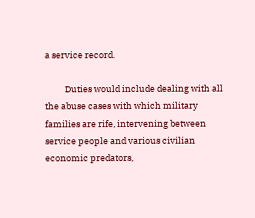a service record.

          Duties would include dealing with all the abuse cases with which military families are rife, intervening between service people and various civilian economic predators,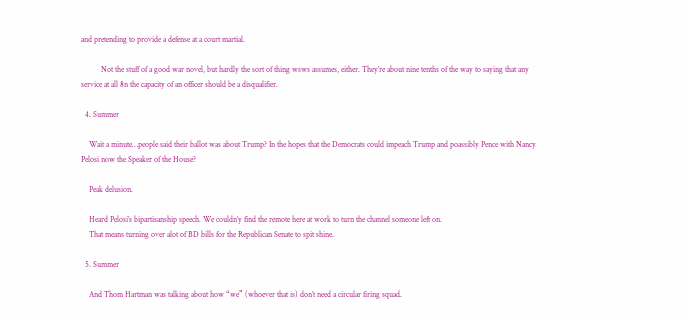and pretending to provide a defense at a court martial.

          Not the stuff of a good war novel, but hardly the sort of thing wsws assumes, either. They’re about nine tenths of the way to saying that any service at all 8n the capacity of an officer should be a disqualifier.

  4. Summer

    Wait a minute…people said their ballot was about Trump? In the hopes that the Democrats could impeach Trump and poassibly Pence with Nancy Pelosi now the Speaker of the House?

    Peak delusion.

    Heard Pelosi’s bipartisanship speech. We couldn’y find the remote here at work to turn the channel someone left on.
    That means turning over alot of BD bills for the Republican Senate to spit shine.

  5. Summer

    And Thom Hartman was talking about how “we” (whoever that is) don’t need a circular firing squad.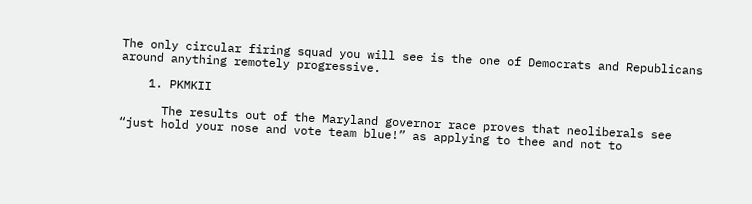The only circular firing squad you will see is the one of Democrats and Republicans around anything remotely progressive.

    1. PKMKII

      The results out of the Maryland governor race proves that neoliberals see “just hold your nose and vote team blue!” as applying to thee and not to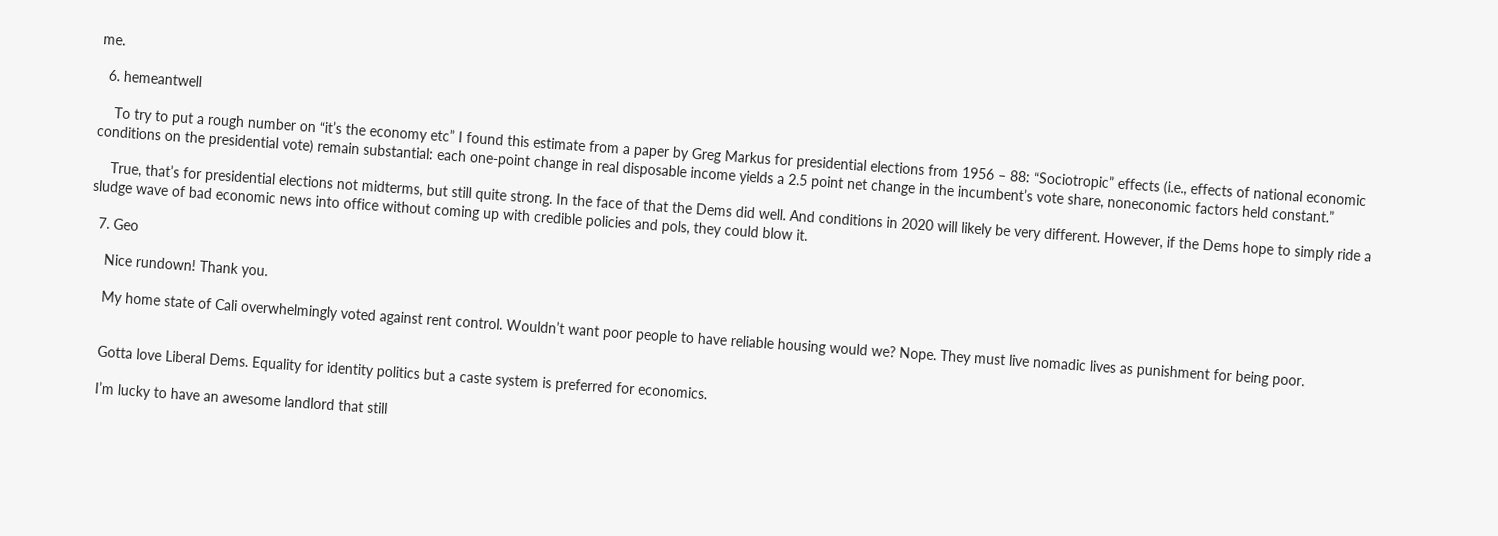me.

  6. hemeantwell

    To try to put a rough number on “it’s the economy etc” I found this estimate from a paper by Greg Markus for presidential elections from 1956 – 88: “Sociotropic” effects (i.e., effects of national economic conditions on the presidential vote) remain substantial: each one-point change in real disposable income yields a 2.5 point net change in the incumbent’s vote share, noneconomic factors held constant.”

    True, that’s for presidential elections not midterms, but still quite strong. In the face of that the Dems did well. And conditions in 2020 will likely be very different. However, if the Dems hope to simply ride a sludge wave of bad economic news into office without coming up with credible policies and pols, they could blow it.

  7. Geo

    Nice rundown! Thank you.

    My home state of Cali overwhelmingly voted against rent control. Wouldn’t want poor people to have reliable housing would we? Nope. They must live nomadic lives as punishment for being poor.


    Gotta love Liberal Dems. Equality for identity politics but a caste system is preferred for economics.

    I’m lucky to have an awesome landlord that still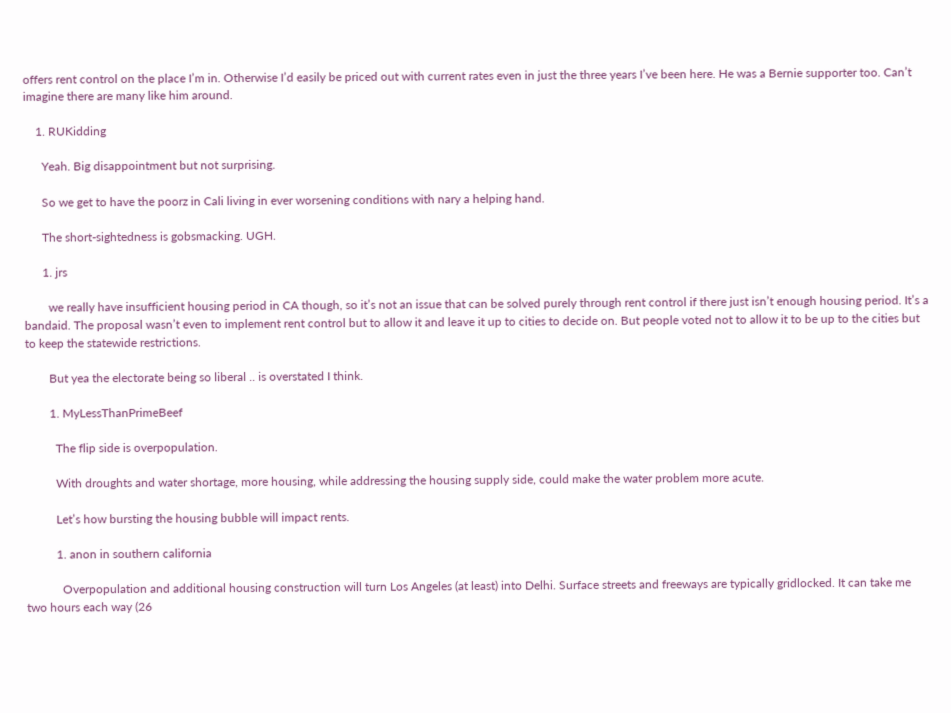offers rent control on the place I’m in. Otherwise I’d easily be priced out with current rates even in just the three years I’ve been here. He was a Bernie supporter too. Can’t imagine there are many like him around.

    1. RUKidding

      Yeah. Big disappointment but not surprising.

      So we get to have the poorz in Cali living in ever worsening conditions with nary a helping hand.

      The short-sightedness is gobsmacking. UGH.

      1. jrs

        we really have insufficient housing period in CA though, so it’s not an issue that can be solved purely through rent control if there just isn’t enough housing period. It’s a bandaid. The proposal wasn’t even to implement rent control but to allow it and leave it up to cities to decide on. But people voted not to allow it to be up to the cities but to keep the statewide restrictions.

        But yea the electorate being so liberal .. is overstated I think.

        1. MyLessThanPrimeBeef

          The flip side is overpopulation.

          With droughts and water shortage, more housing, while addressing the housing supply side, could make the water problem more acute.

          Let’s how bursting the housing bubble will impact rents.

          1. anon in southern california

            Overpopulation and additional housing construction will turn Los Angeles (at least) into Delhi. Surface streets and freeways are typically gridlocked. It can take me two hours each way (26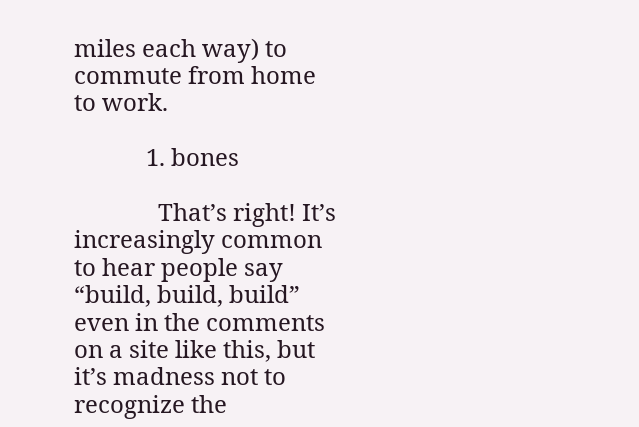miles each way) to commute from home to work.

            1. bones

              That’s right! It’s increasingly common to hear people say “build, build, build” even in the comments on a site like this, but it’s madness not to recognize the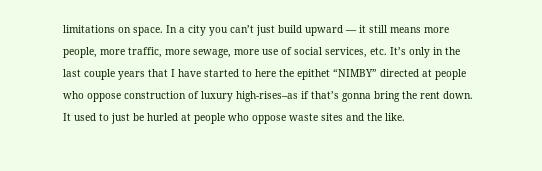limitations on space. In a city you can’t just build upward — it still means more people, more traffic, more sewage, more use of social services, etc. It’s only in the last couple years that I have started to here the epithet “NIMBY” directed at people who oppose construction of luxury high-rises–as if that’s gonna bring the rent down. It used to just be hurled at people who oppose waste sites and the like.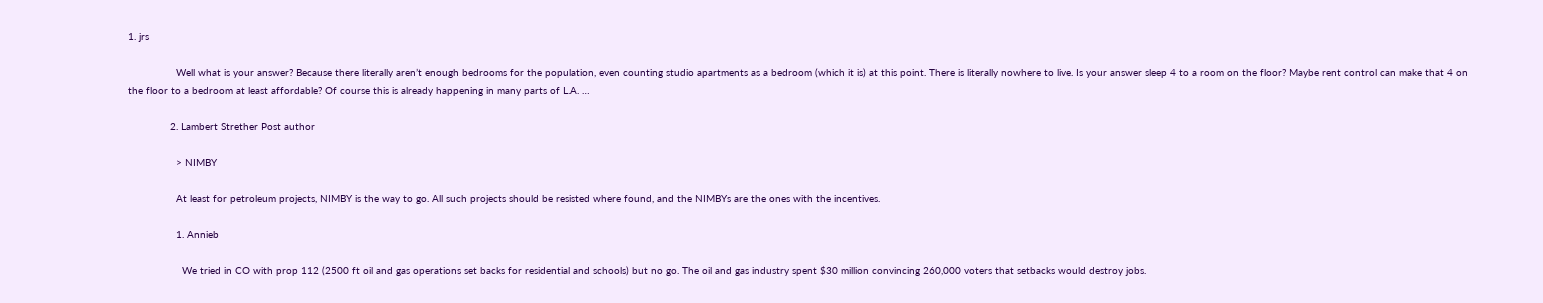1. jrs

                Well what is your answer? Because there literally aren’t enough bedrooms for the population, even counting studio apartments as a bedroom (which it is) at this point. There is literally nowhere to live. Is your answer sleep 4 to a room on the floor? Maybe rent control can make that 4 on the floor to a bedroom at least affordable? Of course this is already happening in many parts of L.A. …

              2. Lambert Strether Post author

                > NIMBY

                At least for petroleum projects, NIMBY is the way to go. All such projects should be resisted where found, and the NIMBYs are the ones with the incentives.

                1. Annieb

                  We tried in CO with prop 112 (2500 ft oil and gas operations set backs for residential and schools) but no go. The oil and gas industry spent $30 million convincing 260,000 voters that setbacks would destroy jobs.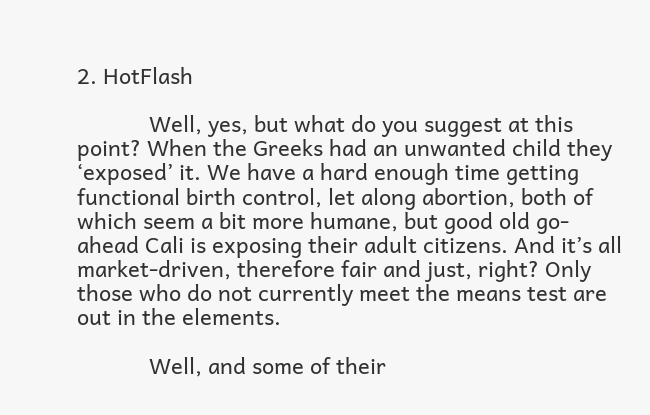2. HotFlash

            Well, yes, but what do you suggest at this point? When the Greeks had an unwanted child they ‘exposed’ it. We have a hard enough time getting functional birth control, let along abortion, both of which seem a bit more humane, but good old go-ahead Cali is exposing their adult citizens. And it’s all market-driven, therefore fair and just, right? Only those who do not currently meet the means test are out in the elements.

            Well, and some of their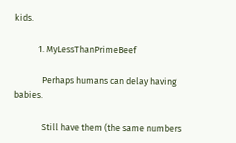kids.

            1. MyLessThanPrimeBeef

              Perhaps humans can delay having babies.

              Still have them (the same numbers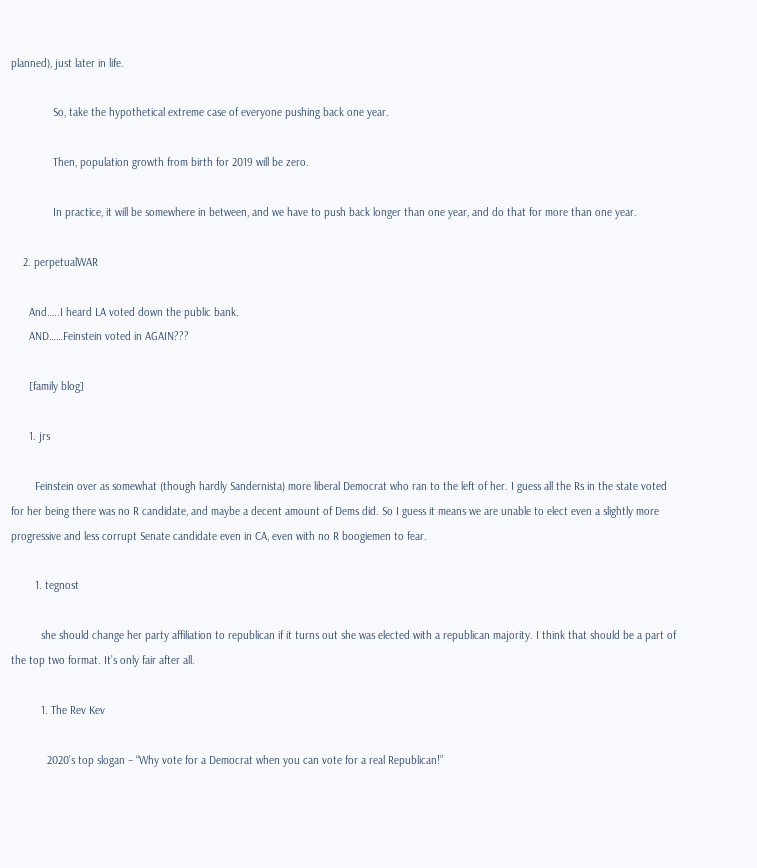planned), just later in life.

              So, take the hypothetical extreme case of everyone pushing back one year.

              Then, population growth from birth for 2019 will be zero.

              In practice, it will be somewhere in between, and we have to push back longer than one year, and do that for more than one year.

    2. perpetualWAR

      And…..I heard LA voted down the public bank.
      AND……Feinstein voted in AGAIN???

      [family blog]

      1. jrs

        Feinstein over as somewhat (though hardly Sandernista) more liberal Democrat who ran to the left of her. I guess all the Rs in the state voted for her being there was no R candidate, and maybe a decent amount of Dems did. So I guess it means we are unable to elect even a slightly more progressive and less corrupt Senate candidate even in CA, even with no R boogiemen to fear.

        1. tegnost

          she should change her party affiliation to republican if it turns out she was elected with a republican majority. I think that should be a part of the top two format. It’s only fair after all.

          1. The Rev Kev

            2020’s top slogan – “Why vote for a Democrat when you can vote for a real Republican!”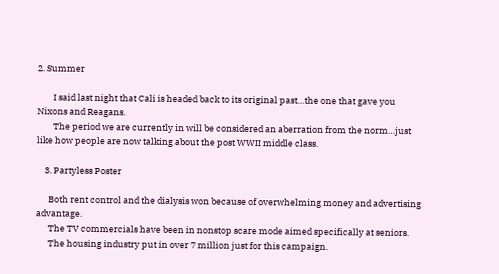2. Summer

        I said last night that Cali is headed back to its original past…the one that gave you Nixons and Reagans.
        The period we are currently in will be considered an aberration from the norm…just like how people are now talking about the post WWII middle class.

    3. Partyless Poster

      Both rent control and the dialysis won because of overwhelming money and advertising advantage.
      The TV commercials have been in nonstop scare mode aimed specifically at seniors.
      The housing industry put in over 7 million just for this campaign.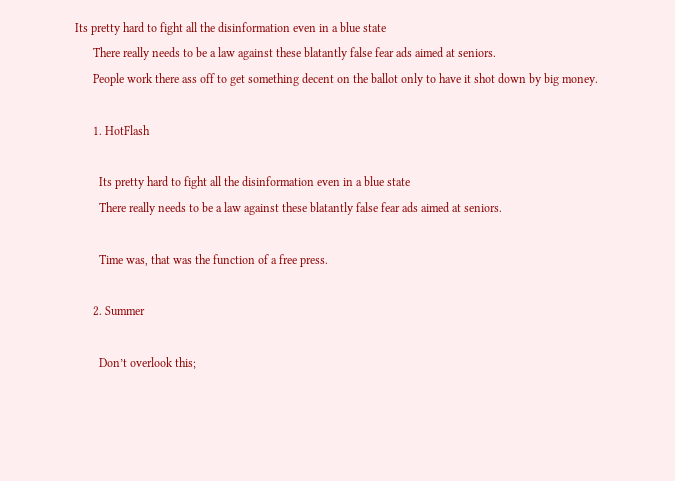Its pretty hard to fight all the disinformation even in a blue state
      There really needs to be a law against these blatantly false fear ads aimed at seniors.
      People work there ass off to get something decent on the ballot only to have it shot down by big money.

      1. HotFlash

        Its pretty hard to fight all the disinformation even in a blue state
        There really needs to be a law against these blatantly false fear ads aimed at seniors.

        Time was, that was the function of a free press.

      2. Summer

        Don’t overlook this;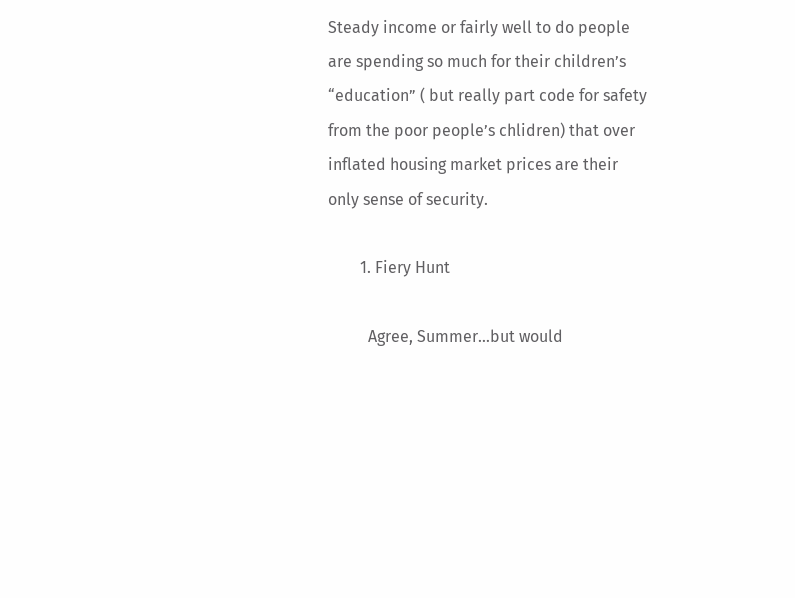Steady income or fairly well to do people are spending so much for their children’s “education” ( but really part code for safety from the poor people’s chlidren) that over inflated housing market prices are their only sense of security.

        1. Fiery Hunt

          Agree, Summer…but would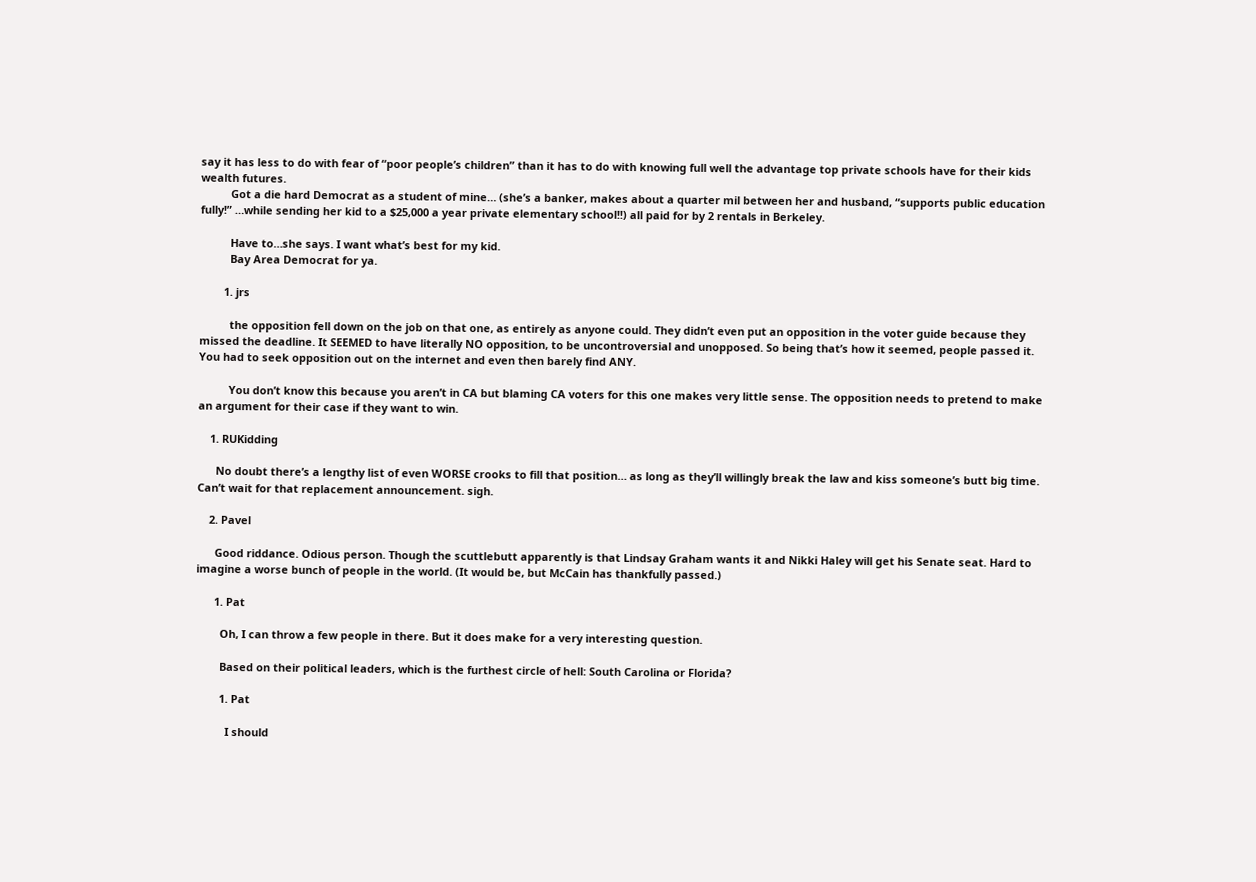say it has less to do with fear of “poor people’s children” than it has to do with knowing full well the advantage top private schools have for their kids wealth futures.
          Got a die hard Democrat as a student of mine… (she’s a banker, makes about a quarter mil between her and husband, “supports public education fully!” …while sending her kid to a $25,000 a year private elementary school!!) all paid for by 2 rentals in Berkeley.

          Have to…she says. I want what’s best for my kid.
          Bay Area Democrat for ya.

        1. jrs

          the opposition fell down on the job on that one, as entirely as anyone could. They didn’t even put an opposition in the voter guide because they missed the deadline. It SEEMED to have literally NO opposition, to be uncontroversial and unopposed. So being that’s how it seemed, people passed it. You had to seek opposition out on the internet and even then barely find ANY.

          You don’t know this because you aren’t in CA but blaming CA voters for this one makes very little sense. The opposition needs to pretend to make an argument for their case if they want to win.

    1. RUKidding

      No doubt there’s a lengthy list of even WORSE crooks to fill that position… as long as they’ll willingly break the law and kiss someone’s butt big time. Can’t wait for that replacement announcement. sigh.

    2. Pavel

      Good riddance. Odious person. Though the scuttlebutt apparently is that Lindsay Graham wants it and Nikki Haley will get his Senate seat. Hard to imagine a worse bunch of people in the world. (It would be, but McCain has thankfully passed.)

      1. Pat

        Oh, I can throw a few people in there. But it does make for a very interesting question.

        Based on their political leaders, which is the furthest circle of hell: South Carolina or Florida?

        1. Pat

          I should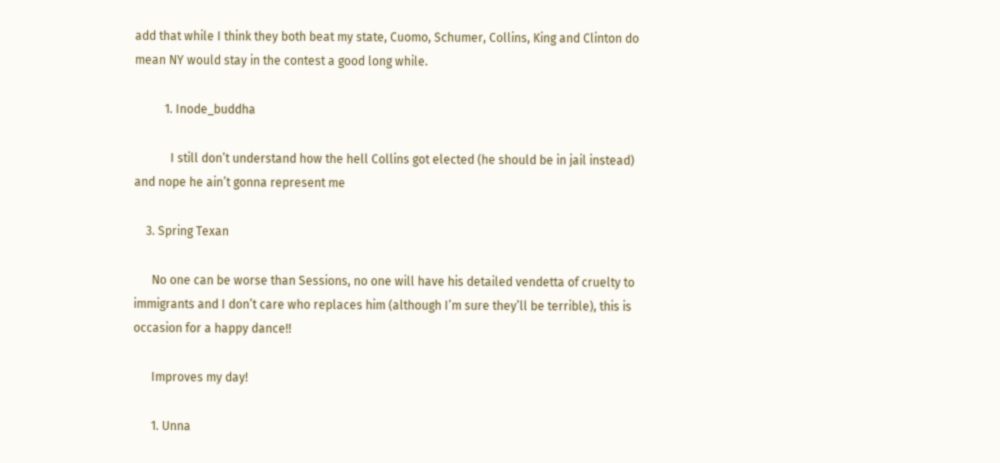add that while I think they both beat my state, Cuomo, Schumer, Collins, King and Clinton do mean NY would stay in the contest a good long while.

          1. Inode_buddha

            I still don’t understand how the hell Collins got elected (he should be in jail instead) and nope he ain’t gonna represent me

    3. Spring Texan

      No one can be worse than Sessions, no one will have his detailed vendetta of cruelty to immigrants and I don’t care who replaces him (although I’m sure they’ll be terrible), this is occasion for a happy dance!!

      Improves my day!

      1. Unna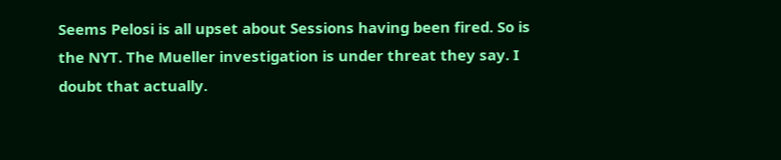Seems Pelosi is all upset about Sessions having been fired. So is the NYT. The Mueller investigation is under threat they say. I doubt that actually.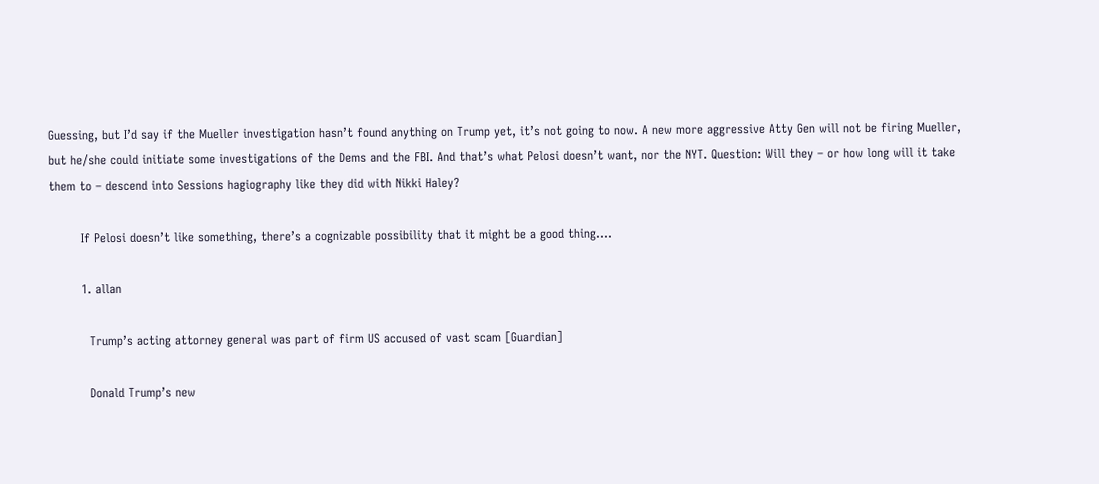Guessing, but I’d say if the Mueller investigation hasn’t found anything on Trump yet, it’s not going to now. A new more aggressive Atty Gen will not be firing Mueller, but he/she could initiate some investigations of the Dems and the FBI. And that’s what Pelosi doesn’t want, nor the NYT. Question: Will they – or how long will it take them to – descend into Sessions hagiography like they did with Nikki Haley?

        If Pelosi doesn’t like something, there’s a cognizable possibility that it might be a good thing….

        1. allan

          Trump’s acting attorney general was part of firm US accused of vast scam [Guardian]

          Donald Trump’s new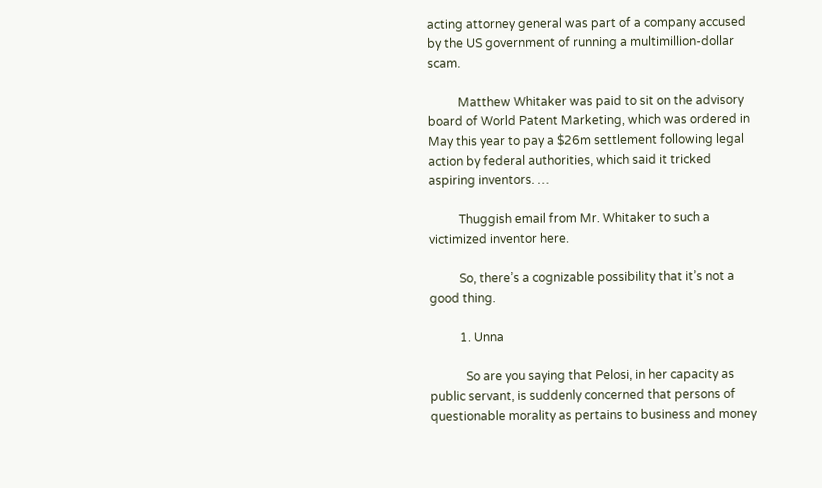acting attorney general was part of a company accused by the US government of running a multimillion-dollar scam.

          Matthew Whitaker was paid to sit on the advisory board of World Patent Marketing, which was ordered in May this year to pay a $26m settlement following legal action by federal authorities, which said it tricked aspiring inventors. …

          Thuggish email from Mr. Whitaker to such a victimized inventor here.

          So, there’s a cognizable possibility that it’s not a good thing.

          1. Unna

            So are you saying that Pelosi, in her capacity as public servant, is suddenly concerned that persons of questionable morality as pertains to business and money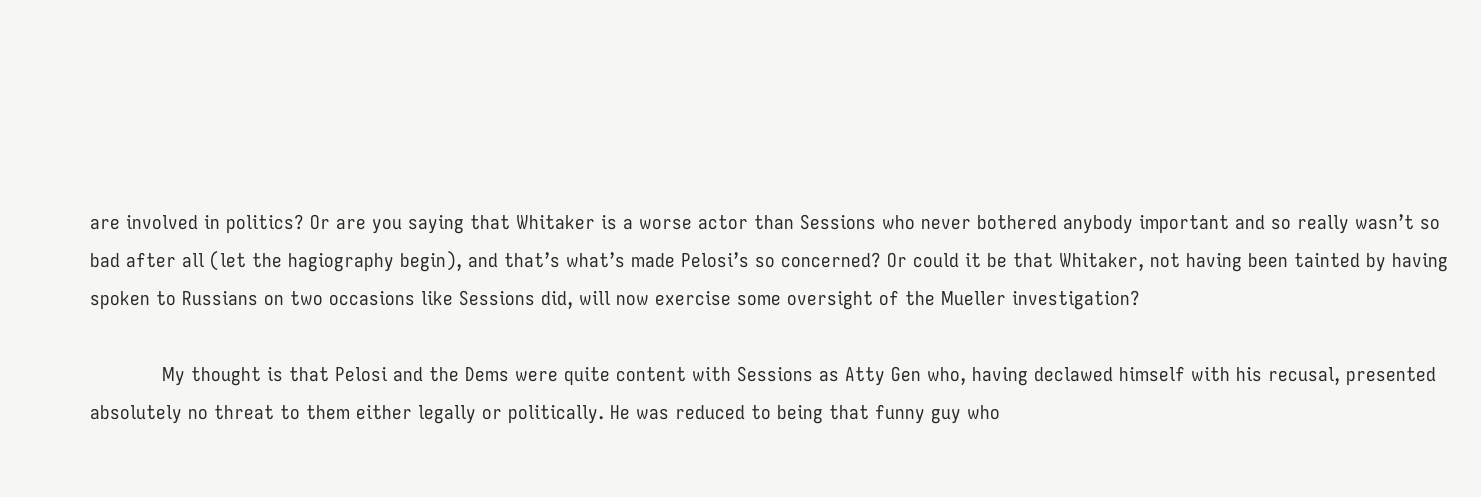are involved in politics? Or are you saying that Whitaker is a worse actor than Sessions who never bothered anybody important and so really wasn’t so bad after all (let the hagiography begin), and that’s what’s made Pelosi’s so concerned? Or could it be that Whitaker, not having been tainted by having spoken to Russians on two occasions like Sessions did, will now exercise some oversight of the Mueller investigation?

            My thought is that Pelosi and the Dems were quite content with Sessions as Atty Gen who, having declawed himself with his recusal, presented absolutely no threat to them either legally or politically. He was reduced to being that funny guy who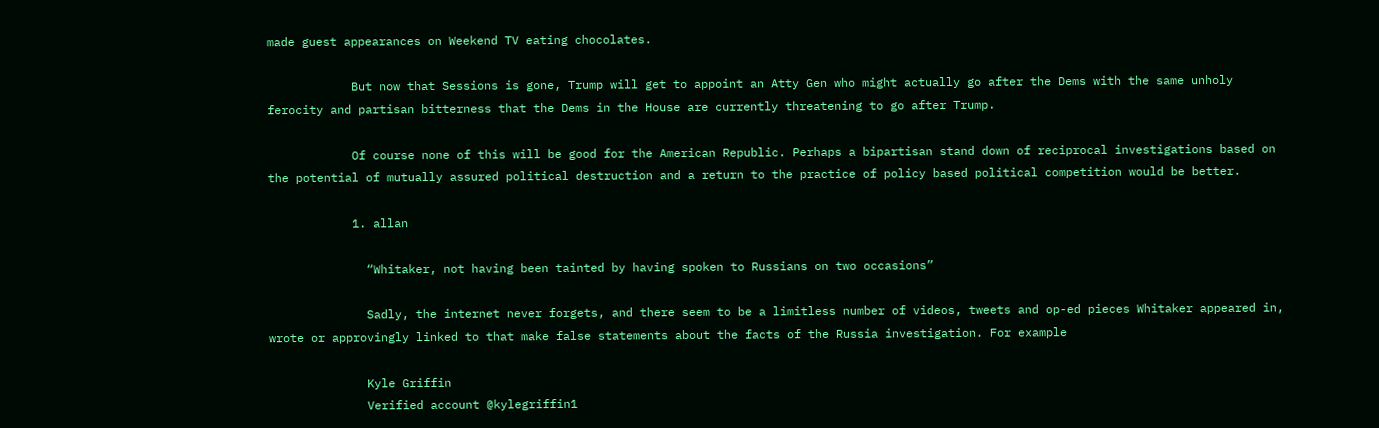made guest appearances on Weekend TV eating chocolates.

            But now that Sessions is gone, Trump will get to appoint an Atty Gen who might actually go after the Dems with the same unholy ferocity and partisan bitterness that the Dems in the House are currently threatening to go after Trump.

            Of course none of this will be good for the American Republic. Perhaps a bipartisan stand down of reciprocal investigations based on the potential of mutually assured political destruction and a return to the practice of policy based political competition would be better.

            1. allan

              “Whitaker, not having been tainted by having spoken to Russians on two occasions”

              Sadly, the internet never forgets, and there seem to be a limitless number of videos, tweets and op-ed pieces Whitaker appeared in, wrote or approvingly linked to that make false statements about the facts of the Russia investigation. For example

              Kyle Griffin
              Verified account @kylegriffin1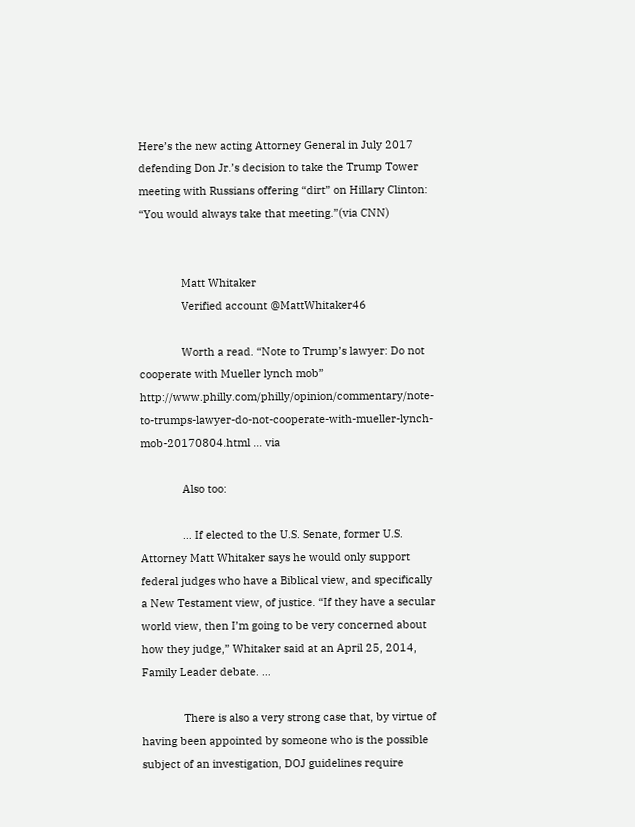Here’s the new acting Attorney General in July 2017 defending Don Jr.’s decision to take the Trump Tower meeting with Russians offering “dirt” on Hillary Clinton: “You would always take that meeting.”(via CNN)


              Matt Whitaker
              Verified account @MattWhitaker46

              Worth a read. “Note to Trump’s lawyer: Do not cooperate with Mueller lynch mob” http://www.philly.com/philly/opinion/commentary/note-to-trumps-lawyer-do-not-cooperate-with-mueller-lynch-mob-20170804.html … via

              Also too:

              … If elected to the U.S. Senate, former U.S. Attorney Matt Whitaker says he would only support federal judges who have a Biblical view, and specifically a New Testament view, of justice. “If they have a secular world view, then I’m going to be very concerned about how they judge,” Whitaker said at an April 25, 2014, Family Leader debate. …

              There is also a very strong case that, by virtue of having been appointed by someone who is the possible subject of an investigation, DOJ guidelines require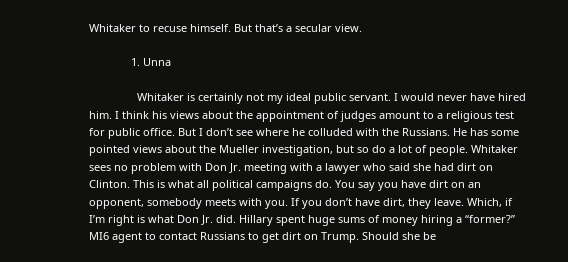Whitaker to recuse himself. But that’s a secular view.

              1. Unna

                Whitaker is certainly not my ideal public servant. I would never have hired him. I think his views about the appointment of judges amount to a religious test for public office. But I don’t see where he colluded with the Russians. He has some pointed views about the Mueller investigation, but so do a lot of people. Whitaker sees no problem with Don Jr. meeting with a lawyer who said she had dirt on Clinton. This is what all political campaigns do. You say you have dirt on an opponent, somebody meets with you. If you don’t have dirt, they leave. Which, if I’m right is what Don Jr. did. Hillary spent huge sums of money hiring a “former?” MI6 agent to contact Russians to get dirt on Trump. Should she be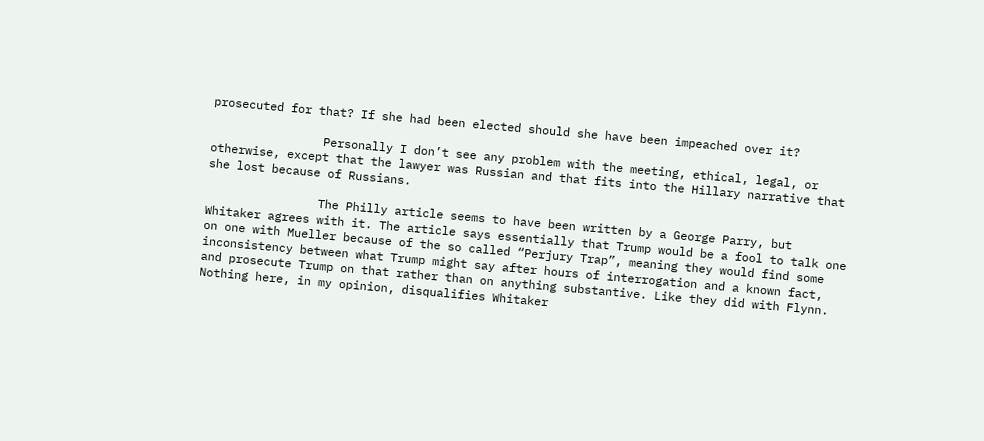prosecuted for that? If she had been elected should she have been impeached over it?

                Personally I don’t see any problem with the meeting, ethical, legal, or otherwise, except that the lawyer was Russian and that fits into the Hillary narrative that she lost because of Russians.

                The Philly article seems to have been written by a George Parry, but Whitaker agrees with it. The article says essentially that Trump would be a fool to talk one on one with Mueller because of the so called “Perjury Trap”, meaning they would find some inconsistency between what Trump might say after hours of interrogation and a known fact, and prosecute Trump on that rather than on anything substantive. Like they did with Flynn. Nothing here, in my opinion, disqualifies Whitaker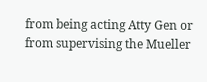from being acting Atty Gen or from supervising the Mueller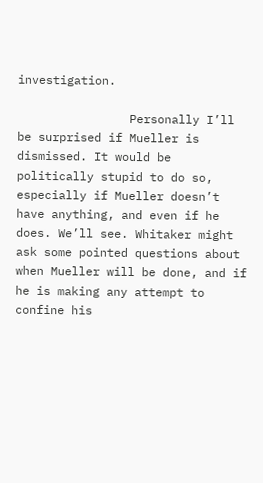investigation.

                Personally I’ll be surprised if Mueller is dismissed. It would be politically stupid to do so, especially if Mueller doesn’t have anything, and even if he does. We’ll see. Whitaker might ask some pointed questions about when Mueller will be done, and if he is making any attempt to confine his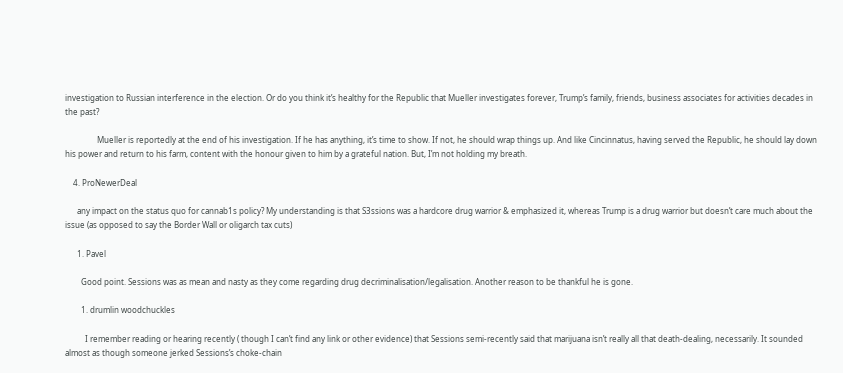investigation to Russian interference in the election. Or do you think it’s healthy for the Republic that Mueller investigates forever, Trump’s family, friends, business associates for activities decades in the past?

                Mueller is reportedly at the end of his investigation. If he has anything, it’s time to show. If not, he should wrap things up. And like Cincinnatus, having served the Republic, he should lay down his power and return to his farm, content with the honour given to him by a grateful nation. But, I’m not holding my breath.

    4. ProNewerDeal

      any impact on the status quo for cannab1s policy? My understanding is that S3ssions was a hardcore drug warrior & emphasized it, whereas Trump is a drug warrior but doesn’t care much about the issue (as opposed to say the Border Wall or oligarch tax cuts)

      1. Pavel

        Good point. Sessions was as mean and nasty as they come regarding drug decriminalisation/legalisation. Another reason to be thankful he is gone.

        1. drumlin woodchuckles

          I remember reading or hearing recently ( though I can’t find any link or other evidence) that Sessions semi-recently said that marijuana isn’t really all that death-dealing, necessarily. It sounded almost as though someone jerked Sessions’s choke-chain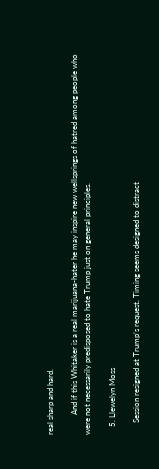real sharp and hard.

          And if this Whitaker is a real marijuana-hater he may inspire new wellsprings of hatred among people who were not necessarily predisposed to hate Trump just on general principles.

    5. Llewelyn Moss

      Session resigned at Trump’s request. Timing seems designed to distract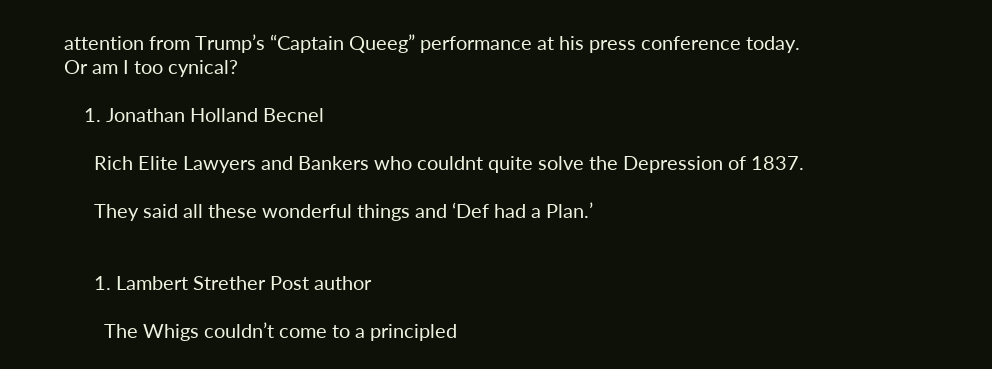attention from Trump’s “Captain Queeg” performance at his press conference today. Or am I too cynical?

    1. Jonathan Holland Becnel

      Rich Elite Lawyers and Bankers who couldnt quite solve the Depression of 1837.

      They said all these wonderful things and ‘Def had a Plan.’


      1. Lambert Strether Post author

        The Whigs couldn’t come to a principled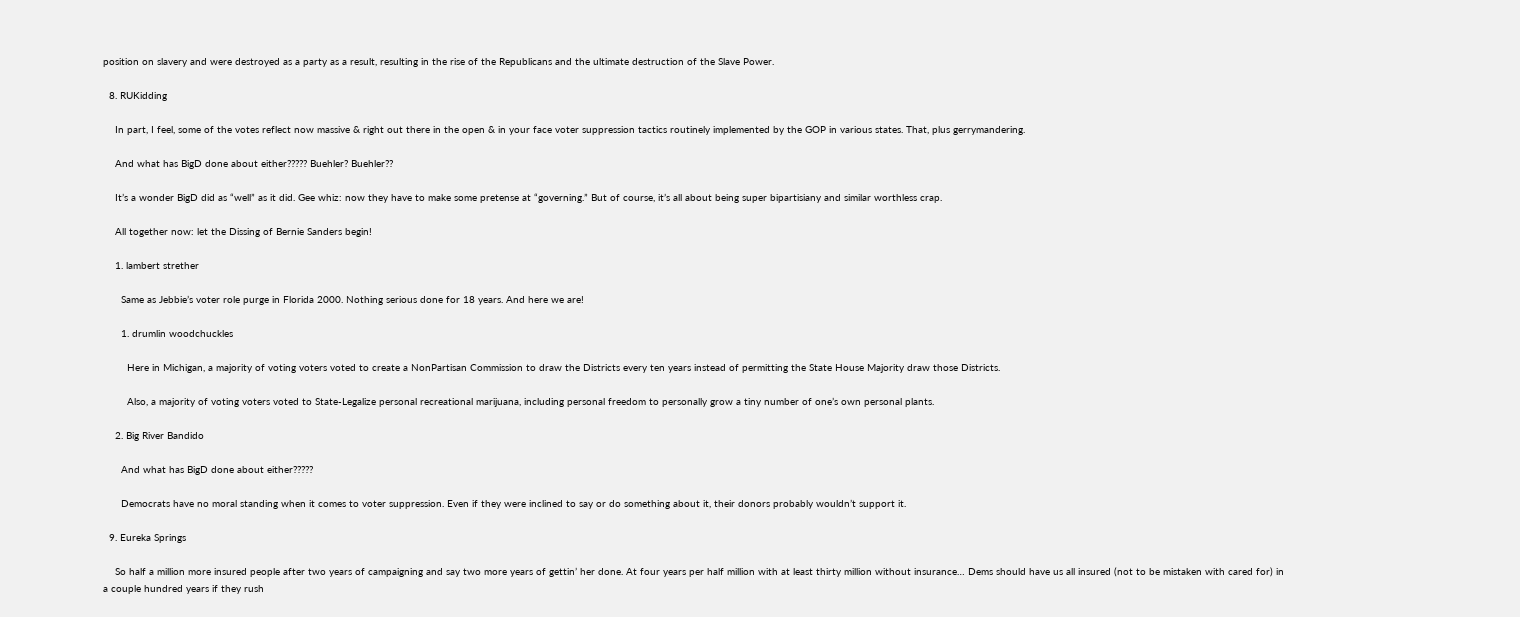position on slavery and were destroyed as a party as a result, resulting in the rise of the Republicans and the ultimate destruction of the Slave Power.

  8. RUKidding

    In part, I feel, some of the votes reflect now massive & right out there in the open & in your face voter suppression tactics routinely implemented by the GOP in various states. That, plus gerrymandering.

    And what has BigD done about either????? Buehler? Buehler??

    It’s a wonder BigD did as “well” as it did. Gee whiz: now they have to make some pretense at “governing.” But of course, it’s all about being super bipartisiany and similar worthless crap.

    All together now: let the Dissing of Bernie Sanders begin!

    1. lambert strether

      Same as Jebbie’s voter role purge in Florida 2000. Nothing serious done for 18 years. And here we are!

      1. drumlin woodchuckles

        Here in Michigan, a majority of voting voters voted to create a NonPartisan Commission to draw the Districts every ten years instead of permitting the State House Majority draw those Districts.

        Also, a majority of voting voters voted to State-Legalize personal recreational marijuana, including personal freedom to personally grow a tiny number of one’s own personal plants.

    2. Big River Bandido

      And what has BigD done about either?????

      Democrats have no moral standing when it comes to voter suppression. Even if they were inclined to say or do something about it, their donors probably wouldn’t support it.

  9. Eureka Springs

    So half a million more insured people after two years of campaigning and say two more years of gettin’ her done. At four years per half million with at least thirty million without insurance… Dems should have us all insured (not to be mistaken with cared for) in a couple hundred years if they rush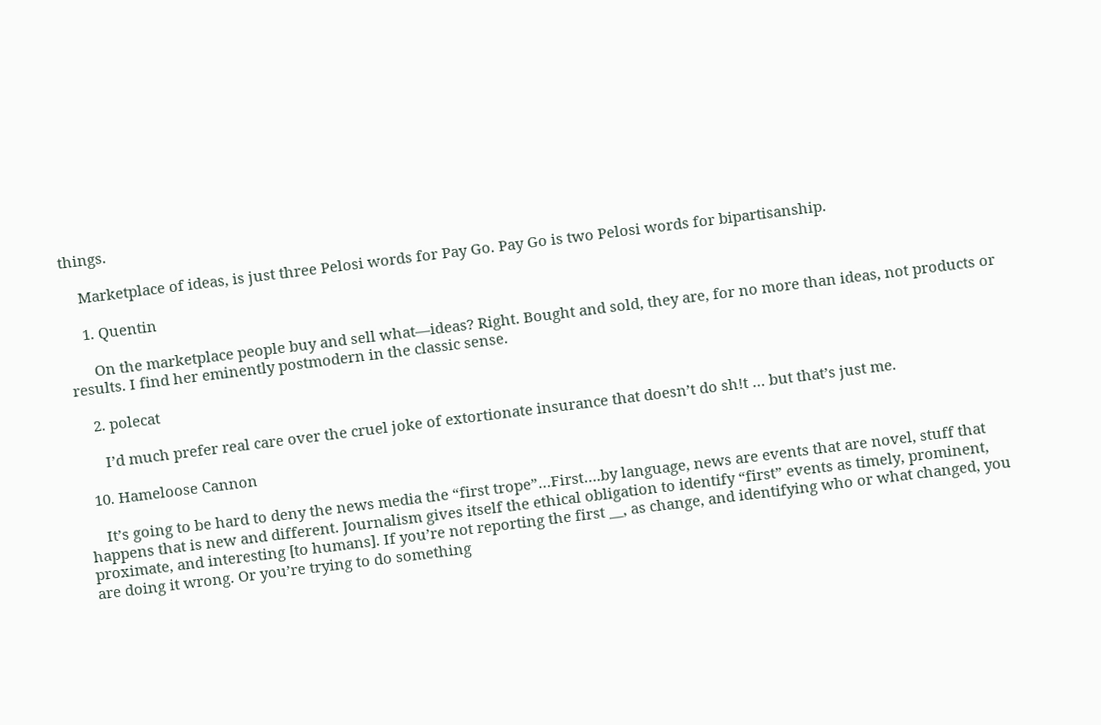things.

    Marketplace of ideas, is just three Pelosi words for Pay Go. Pay Go is two Pelosi words for bipartisanship.

    1. Quentin

      On the marketplace people buy and sell what—ideas? Right. Bought and sold, they are, for no more than ideas, not products or results. I find her eminently postmodern in the classic sense.

    2. polecat

      I’d much prefer real care over the cruel joke of extortionate insurance that doesn’t do sh!t … but that’s just me.

  10. Hameloose Cannon

    It’s going to be hard to deny the news media the “first trope”…First….by language, news are events that are novel, stuff that happens that is new and different. Journalism gives itself the ethical obligation to identify “first” events as timely, prominent, proximate, and interesting [to humans]. If you’re not reporting the first __, as change, and identifying who or what changed, you are doing it wrong. Or you’re trying to do something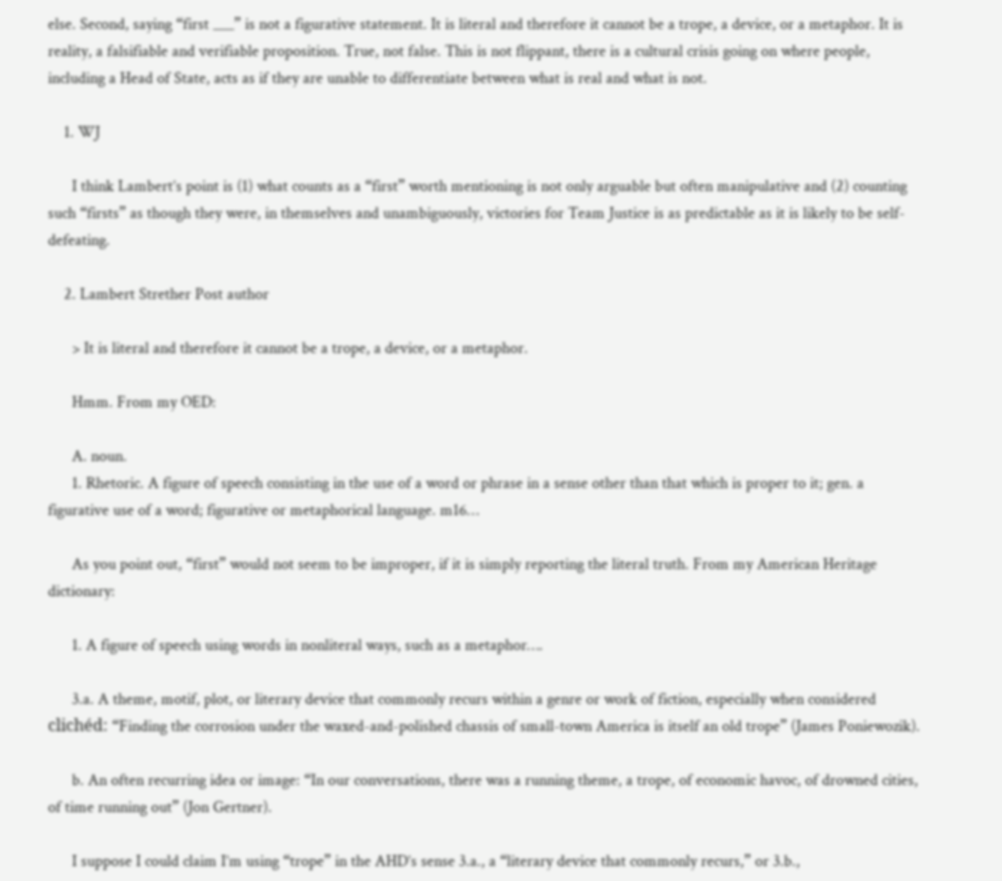else. Second, saying “first ___” is not a figurative statement. It is literal and therefore it cannot be a trope, a device, or a metaphor. It is reality, a falsifiable and verifiable proposition. True, not false. This is not flippant, there is a cultural crisis going on where people, including a Head of State, acts as if they are unable to differentiate between what is real and what is not.

    1. WJ

      I think Lambert’s point is (1) what counts as a “first” worth mentioning is not only arguable but often manipulative and (2) counting such “firsts” as though they were, in themselves and unambiguously, victories for Team Justice is as predictable as it is likely to be self-defeating.

    2. Lambert Strether Post author

      > It is literal and therefore it cannot be a trope, a device, or a metaphor.

      Hmm. From my OED:

      A. noun.
      1. Rhetoric. A figure of speech consisting in the use of a word or phrase in a sense other than that which is proper to it; gen. a figurative use of a word; figurative or metaphorical language. m16…

      As you point out, “first” would not seem to be improper, if it is simply reporting the literal truth. From my American Heritage dictionary:

      1. A figure of speech using words in nonliteral ways, such as a metaphor….

      3.a. A theme, motif, plot, or literary device that commonly recurs within a genre or work of fiction, especially when considered clichéd: “Finding the corrosion under the waxed-and-polished chassis of small-town America is itself an old trope” (James Poniewozik).

      b. An often recurring idea or image: “In our conversations, there was a running theme, a trope, of economic havoc, of drowned cities, of time running out” (Jon Gertner).

      I suppose I could claim I’m using “trope” in the AHD’s sense 3.a., a “literary device that commonly recurs,” or 3.b.,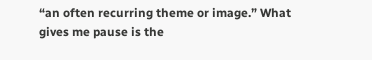“an often recurring theme or image.” What gives me pause is the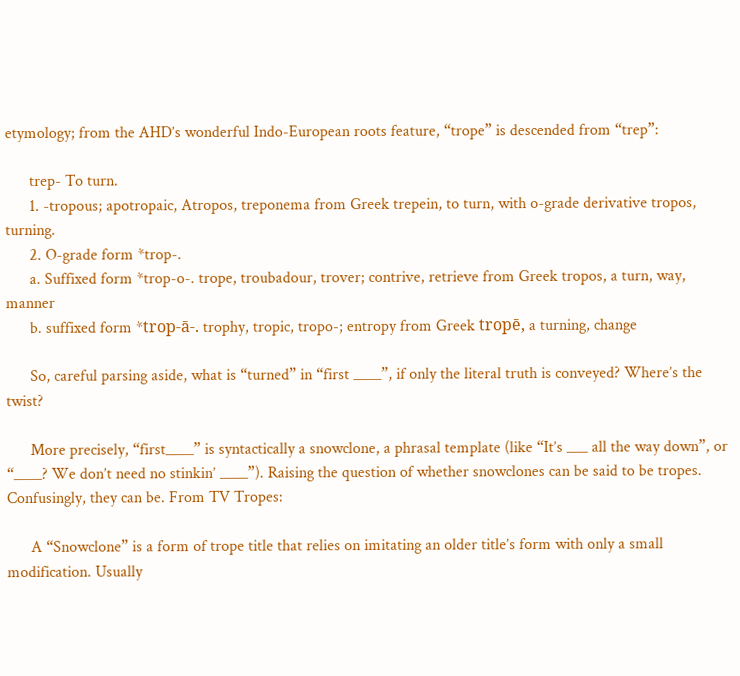etymology; from the AHD’s wonderful Indo-European roots feature, “trope” is descended from “trep”:

      trep- To turn.
      1. -tropous; apotropaic, Atropos, treponema from Greek trepein, to turn, with o-grade derivative tropos, turning.
      2. O-grade form *trop-.
      a. Suffixed form *trop-o-. trope, troubadour, trover; contrive, retrieve from Greek tropos, a turn, way, manner
      b. suffixed form *trop-ā-. trophy, tropic, tropo-; entropy from Greek tropē, a turning, change

      So, careful parsing aside, what is “turned” in “first ____”, if only the literal truth is conveyed? Where’s the twist?

      More precisely, “first____” is syntactically a snowclone, a phrasal template (like “It’s ___ all the way down”, or “____? We don’t need no stinkin’ ____”). Raising the question of whether snowclones can be said to be tropes. Confusingly, they can be. From TV Tropes:

      A “Snowclone” is a form of trope title that relies on imitating an older title’s form with only a small modification. Usually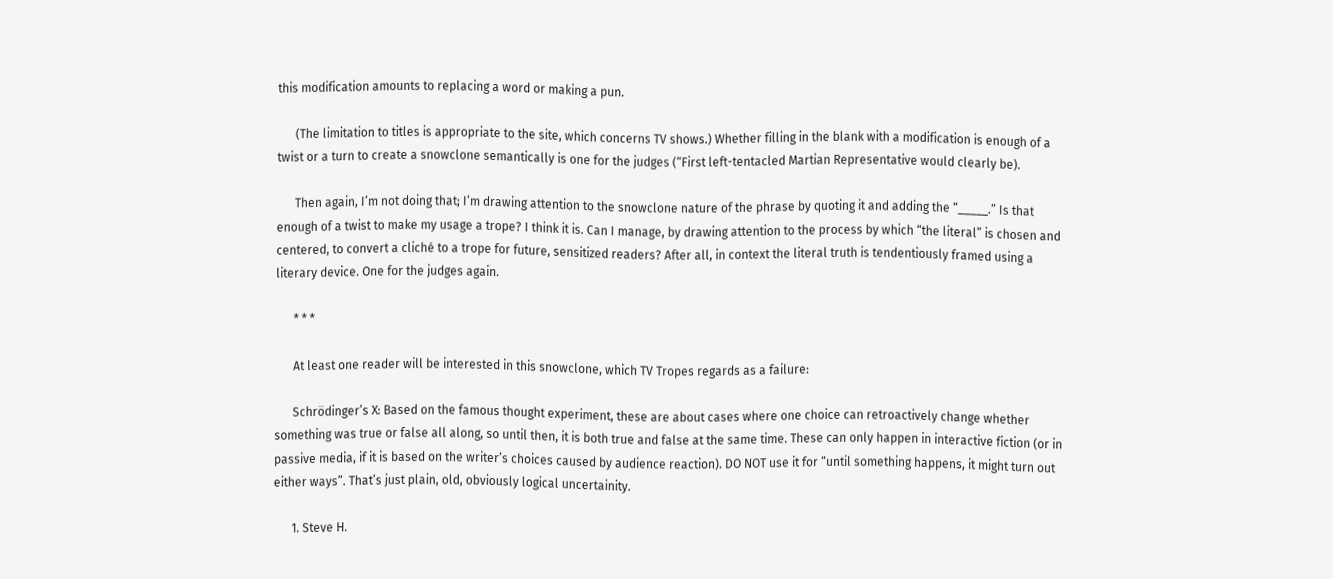this modification amounts to replacing a word or making a pun.

      (The limitation to titles is appropriate to the site, which concerns TV shows.) Whether filling in the blank with a modification is enough of a twist or a turn to create a snowclone semantically is one for the judges (“First left-tentacled Martian Representative would clearly be).

      Then again, I’m not doing that; I’m drawing attention to the snowclone nature of the phrase by quoting it and adding the “_____.” Is that enough of a twist to make my usage a trope? I think it is. Can I manage, by drawing attention to the process by which “the literal” is chosen and centered, to convert a cliché to a trope for future, sensitized readers? After all, in context the literal truth is tendentiously framed using a literary device. One for the judges again.

      * * *

      At least one reader will be interested in this snowclone, which TV Tropes regards as a failure:

      Schrödinger’s X: Based on the famous thought experiment, these are about cases where one choice can retroactively change whether something was true or false all along, so until then, it is both true and false at the same time. These can only happen in interactive fiction (or in passive media, if it is based on the writer’s choices caused by audience reaction). DO NOT use it for “until something happens, it might turn out either ways”. That’s just plain, old, obviously logical uncertainity.

      1. Steve H.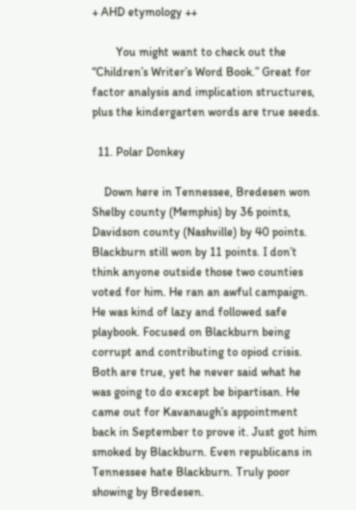+ AHD etymology ++

        You might want to check out the “Children’s Writer’s Word Book.” Great for factor analysis and implication structures, plus the kindergarten words are true seeds.

  11. Polar Donkey

    Down here in Tennessee, Bredesen won Shelby county (Memphis) by 36 points, Davidson county (Nashville) by 40 points. Blackburn still won by 11 points. I don’t think anyone outside those two counties voted for him. He ran an awful campaign. He was kind of lazy and followed safe playbook. Focused on Blackburn being corrupt and contributing to opiod crisis. Both are true, yet he never said what he was going to do except be bipartisan. He came out for Kavanaugh’s appointment back in September to prove it. Just got him smoked by Blackburn. Even republicans in Tennessee hate Blackburn. Truly poor showing by Bredesen.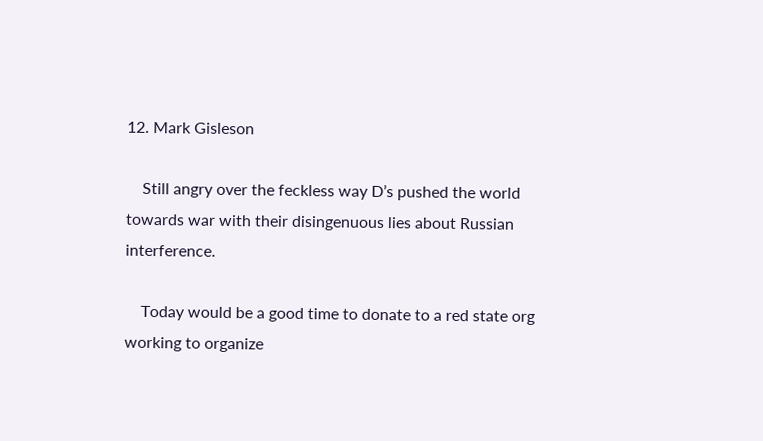12. Mark Gisleson

    Still angry over the feckless way D’s pushed the world towards war with their disingenuous lies about Russian interference.

    Today would be a good time to donate to a red state org working to organize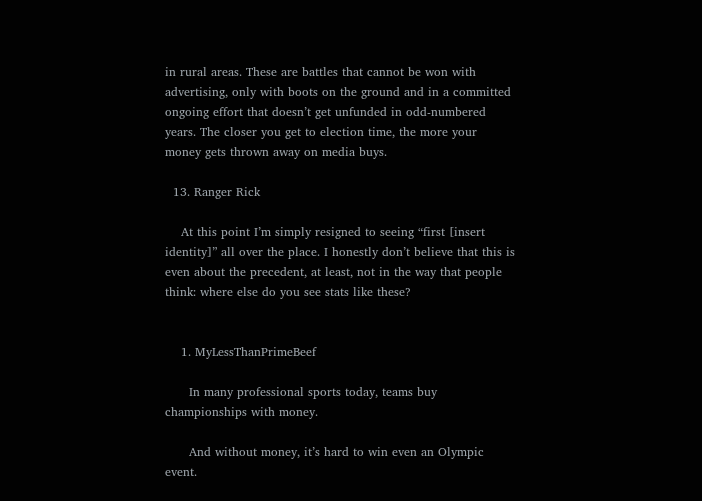in rural areas. These are battles that cannot be won with advertising, only with boots on the ground and in a committed ongoing effort that doesn’t get unfunded in odd-numbered years. The closer you get to election time, the more your money gets thrown away on media buys.

  13. Ranger Rick

    At this point I’m simply resigned to seeing “first [insert identity]” all over the place. I honestly don’t believe that this is even about the precedent, at least, not in the way that people think: where else do you see stats like these?


    1. MyLessThanPrimeBeef

      In many professional sports today, teams buy championships with money.

      And without money, it’s hard to win even an Olympic event.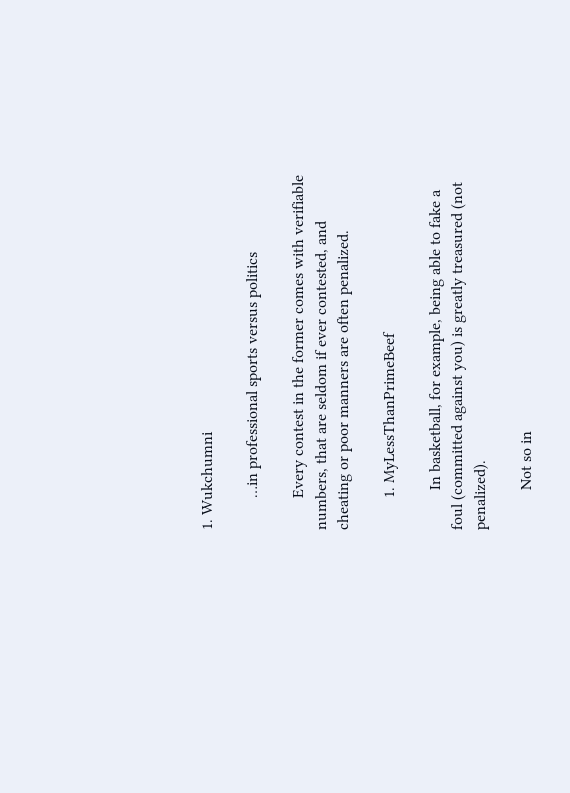1. Wukchumni

        …in professional sports versus politics

        Every contest in the former comes with verifiable numbers, that are seldom if ever contested, and cheating or poor manners are often penalized.

        1. MyLessThanPrimeBeef

          In basketball, for example, being able to fake a foul (committed against you) is greatly treasured (not penalized).

          Not so in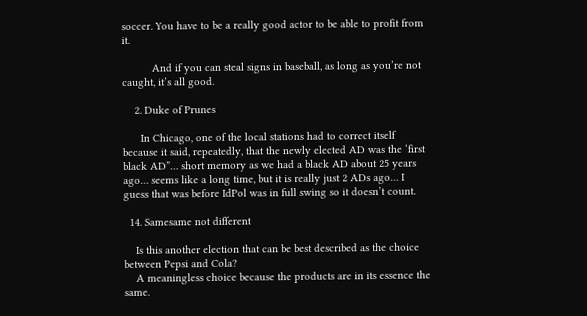soccer. You have to be a really good actor to be able to profit from it.

          And if you can steal signs in baseball, as long as you’re not caught, it’s all good.

    2. Duke of Prunes

      In Chicago, one of the local stations had to correct itself because it said, repeatedly, that the newly elected AD was the ‘first black AD”… short memory as we had a black AD about 25 years ago… seems like a long time, but it is really just 2 ADs ago… I guess that was before IdPol was in full swing so it doesn’t count.

  14. Samesame not different

    Is this another election that can be best described as the choice between Pepsi and Cola?
    A meaningless choice because the products are in its essence the same.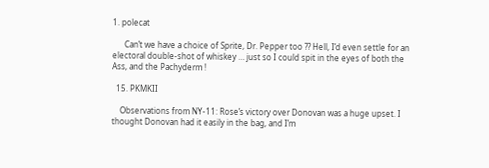1. polecat

      Can’t we have a choice of Sprite, Dr. Pepper too ?? Hell, I’d even settle for an electoral double-shot of whiskey … just so I could spit in the eyes of both the Ass, and the Pachyderm !

  15. PKMKII

    Observations from NY-11: Rose’s victory over Donovan was a huge upset. I thought Donovan had it easily in the bag, and I’m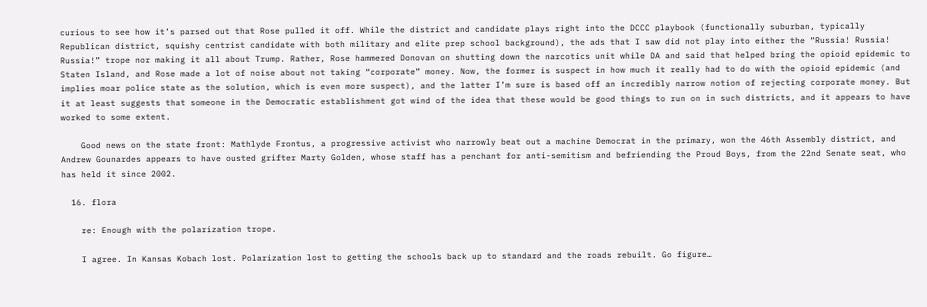curious to see how it’s parsed out that Rose pulled it off. While the district and candidate plays right into the DCCC playbook (functionally suburban, typically Republican district, squishy centrist candidate with both military and elite prep school background), the ads that I saw did not play into either the “Russia! Russia! Russia!” trope nor making it all about Trump. Rather, Rose hammered Donovan on shutting down the narcotics unit while DA and said that helped bring the opioid epidemic to Staten Island, and Rose made a lot of noise about not taking “corporate” money. Now, the former is suspect in how much it really had to do with the opioid epidemic (and implies moar police state as the solution, which is even more suspect), and the latter I’m sure is based off an incredibly narrow notion of rejecting corporate money. But it at least suggests that someone in the Democratic establishment got wind of the idea that these would be good things to run on in such districts, and it appears to have worked to some extent.

    Good news on the state front: Mathlyde Frontus, a progressive activist who narrowly beat out a machine Democrat in the primary, won the 46th Assembly district, and Andrew Gounardes appears to have ousted grifter Marty Golden, whose staff has a penchant for anti-semitism and befriending the Proud Boys, from the 22nd Senate seat, who has held it since 2002.

  16. flora

    re: Enough with the polarization trope.

    I agree. In Kansas Kobach lost. Polarization lost to getting the schools back up to standard and the roads rebuilt. Go figure…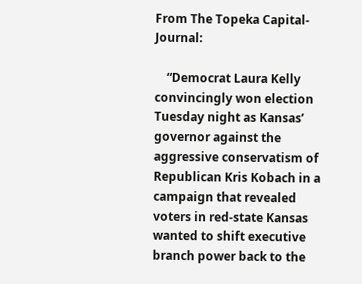From The Topeka Capital-Journal:

    “Democrat Laura Kelly convincingly won election Tuesday night as Kansas’ governor against the aggressive conservatism of Republican Kris Kobach in a campaign that revealed voters in red-state Kansas wanted to shift executive branch power back to the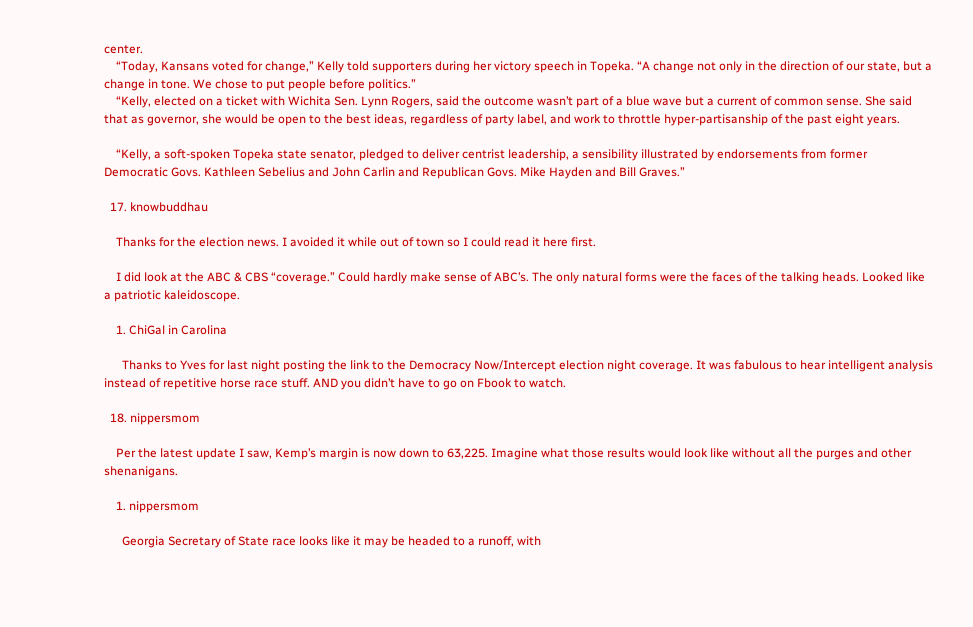center.
    “Today, Kansans voted for change,” Kelly told supporters during her victory speech in Topeka. “A change not only in the direction of our state, but a change in tone. We chose to put people before politics.”
    “Kelly, elected on a ticket with Wichita Sen. Lynn Rogers, said the outcome wasn’t part of a blue wave but a current of common sense. She said that as governor, she would be open to the best ideas, regardless of party label, and work to throttle hyper-partisanship of the past eight years.

    “Kelly, a soft-spoken Topeka state senator, pledged to deliver centrist leadership, a sensibility illustrated by endorsements from former Democratic Govs. Kathleen Sebelius and John Carlin and Republican Govs. Mike Hayden and Bill Graves.”

  17. knowbuddhau

    Thanks for the election news. I avoided it while out of town so I could read it here first.

    I did look at the ABC & CBS “coverage.” Could hardly make sense of ABC’s. The only natural forms were the faces of the talking heads. Looked like a patriotic kaleidoscope.

    1. ChiGal in Carolina

      Thanks to Yves for last night posting the link to the Democracy Now/Intercept election night coverage. It was fabulous to hear intelligent analysis instead of repetitive horse race stuff. AND you didn’t have to go on Fbook to watch.

  18. nippersmom

    Per the latest update I saw, Kemp’s margin is now down to 63,225. Imagine what those results would look like without all the purges and other shenanigans.

    1. nippersmom

      Georgia Secretary of State race looks like it may be headed to a runoff, with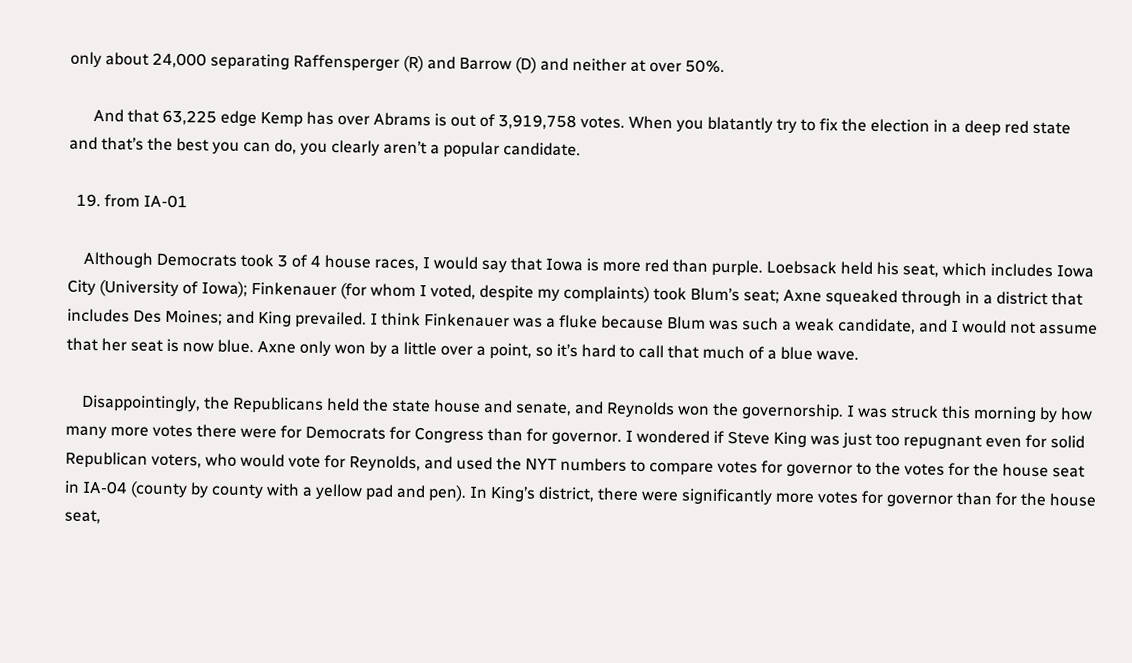only about 24,000 separating Raffensperger (R) and Barrow (D) and neither at over 50%.

      And that 63,225 edge Kemp has over Abrams is out of 3,919,758 votes. When you blatantly try to fix the election in a deep red state and that’s the best you can do, you clearly aren’t a popular candidate.

  19. from IA-01

    Although Democrats took 3 of 4 house races, I would say that Iowa is more red than purple. Loebsack held his seat, which includes Iowa City (University of Iowa); Finkenauer (for whom I voted, despite my complaints) took Blum’s seat; Axne squeaked through in a district that includes Des Moines; and King prevailed. I think Finkenauer was a fluke because Blum was such a weak candidate, and I would not assume that her seat is now blue. Axne only won by a little over a point, so it’s hard to call that much of a blue wave.

    Disappointingly, the Republicans held the state house and senate, and Reynolds won the governorship. I was struck this morning by how many more votes there were for Democrats for Congress than for governor. I wondered if Steve King was just too repugnant even for solid Republican voters, who would vote for Reynolds, and used the NYT numbers to compare votes for governor to the votes for the house seat in IA-04 (county by county with a yellow pad and pen). In King’s district, there were significantly more votes for governor than for the house seat,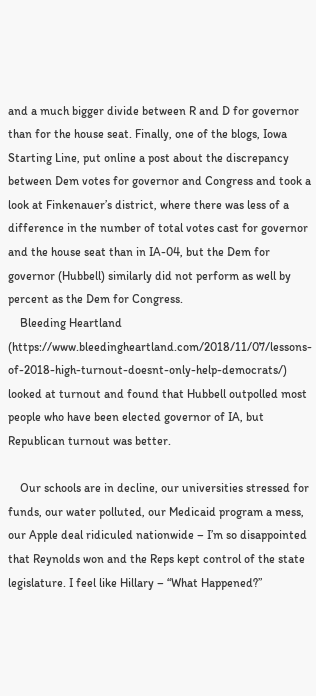and a much bigger divide between R and D for governor than for the house seat. Finally, one of the blogs, Iowa Starting Line, put online a post about the discrepancy between Dem votes for governor and Congress and took a look at Finkenauer’s district, where there was less of a difference in the number of total votes cast for governor and the house seat than in IA-04, but the Dem for governor (Hubbell) similarly did not perform as well by percent as the Dem for Congress.
    Bleeding Heartland (https://www.bleedingheartland.com/2018/11/07/lessons-of-2018-high-turnout-doesnt-only-help-democrats/) looked at turnout and found that Hubbell outpolled most people who have been elected governor of IA, but Republican turnout was better.

    Our schools are in decline, our universities stressed for funds, our water polluted, our Medicaid program a mess, our Apple deal ridiculed nationwide – I’m so disappointed that Reynolds won and the Reps kept control of the state legislature. I feel like Hillary – “What Happened?”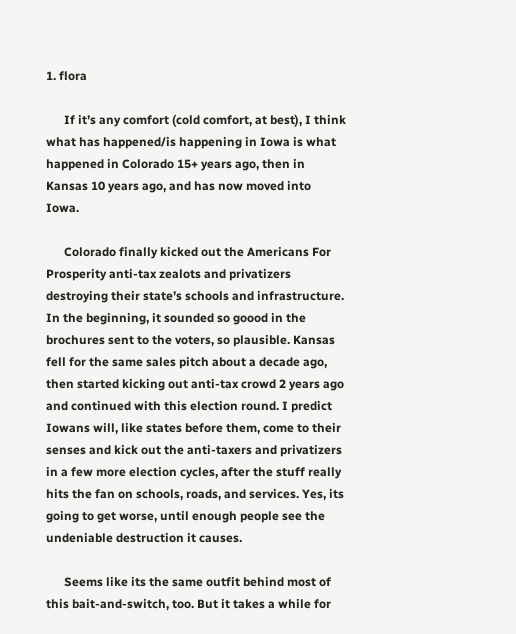1. flora

      If it’s any comfort (cold comfort, at best), I think what has happened/is happening in Iowa is what happened in Colorado 15+ years ago, then in Kansas 10 years ago, and has now moved into Iowa.

      Colorado finally kicked out the Americans For Prosperity anti-tax zealots and privatizers destroying their state’s schools and infrastructure. In the beginning, it sounded so goood in the brochures sent to the voters, so plausible. Kansas fell for the same sales pitch about a decade ago, then started kicking out anti-tax crowd 2 years ago and continued with this election round. I predict Iowans will, like states before them, come to their senses and kick out the anti-taxers and privatizers in a few more election cycles, after the stuff really hits the fan on schools, roads, and services. Yes, its going to get worse, until enough people see the undeniable destruction it causes.

      Seems like its the same outfit behind most of this bait-and-switch, too. But it takes a while for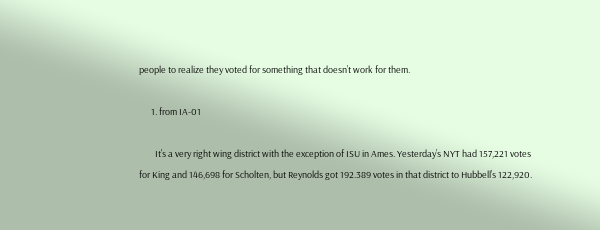people to realize they voted for something that doesn’t work for them.

      1. from IA-01

        It’s a very right wing district with the exception of ISU in Ames. Yesterday’s NYT had 157,221 votes for King and 146,698 for Scholten, but Reynolds got 192.389 votes in that district to Hubbell’s 122,920.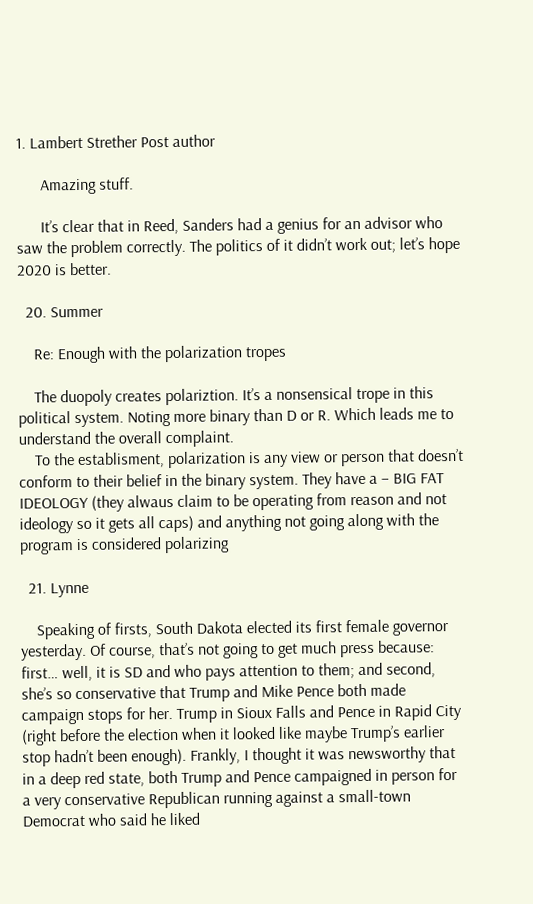1. Lambert Strether Post author

      Amazing stuff.

      It’s clear that in Reed, Sanders had a genius for an advisor who saw the problem correctly. The politics of it didn’t work out; let’s hope 2020 is better.

  20. Summer

    Re: Enough with the polarization tropes

    The duopoly creates polariztion. It’s a nonsensical trope in this political system. Noting more binary than D or R. Which leads me to understand the overall complaint.
    To the establisment, polarization is any view or person that doesn’t conform to their belief in the binary system. They have a – BIG FAT IDEOLOGY (they alwaus claim to be operating from reason and not ideology so it gets all caps) and anything not going along with the program is considered polarizing

  21. Lynne

    Speaking of firsts, South Dakota elected its first female governor yesterday. Of course, that’s not going to get much press because: first… well, it is SD and who pays attention to them; and second, she’s so conservative that Trump and Mike Pence both made campaign stops for her. Trump in Sioux Falls and Pence in Rapid City (right before the election when it looked like maybe Trump’s earlier stop hadn’t been enough). Frankly, I thought it was newsworthy that in a deep red state, both Trump and Pence campaigned in person for a very conservative Republican running against a small-town Democrat who said he liked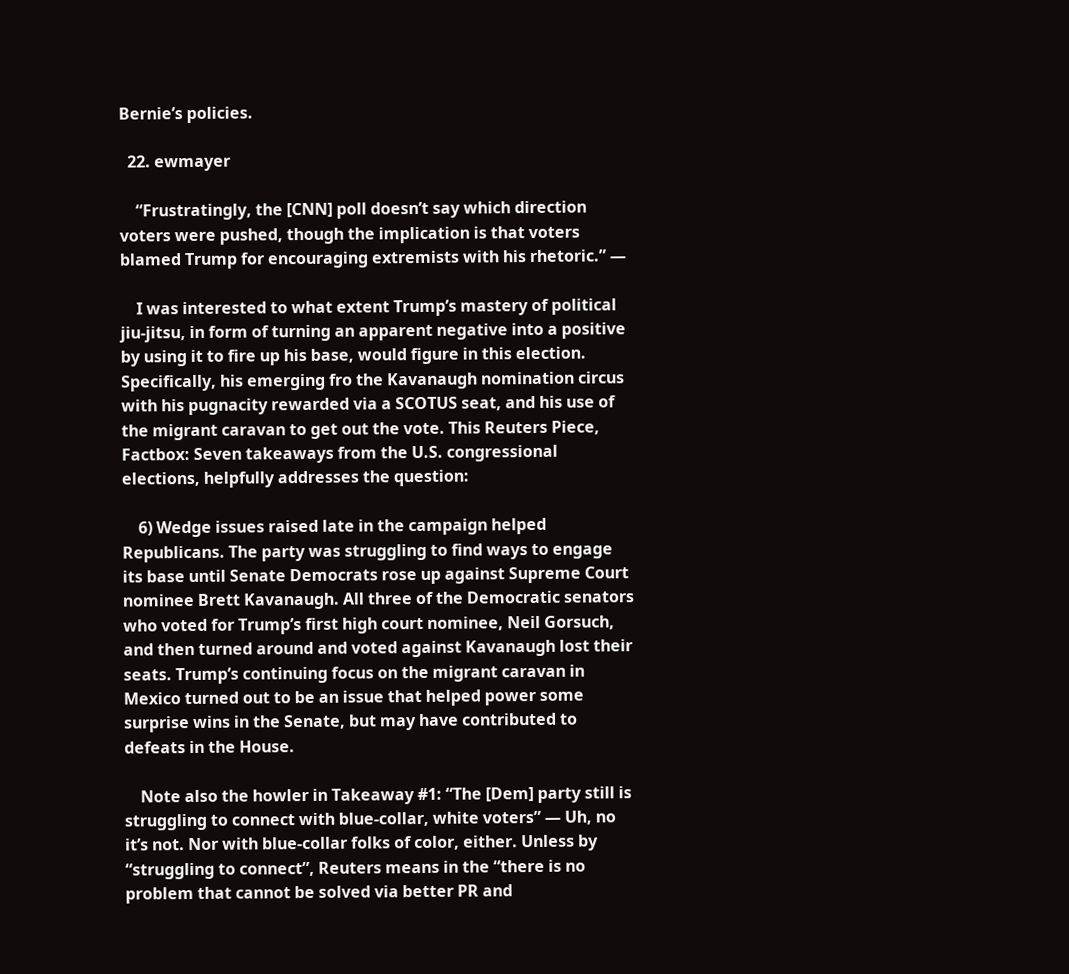Bernie’s policies.

  22. ewmayer

    “Frustratingly, the [CNN] poll doesn’t say which direction voters were pushed, though the implication is that voters blamed Trump for encouraging extremists with his rhetoric.” —

    I was interested to what extent Trump’s mastery of political jiu-jitsu, in form of turning an apparent negative into a positive by using it to fire up his base, would figure in this election. Specifically, his emerging fro the Kavanaugh nomination circus with his pugnacity rewarded via a SCOTUS seat, and his use of the migrant caravan to get out the vote. This Reuters Piece, Factbox: Seven takeaways from the U.S. congressional elections, helpfully addresses the question:

    6) Wedge issues raised late in the campaign helped Republicans. The party was struggling to find ways to engage its base until Senate Democrats rose up against Supreme Court nominee Brett Kavanaugh. All three of the Democratic senators who voted for Trump’s first high court nominee, Neil Gorsuch, and then turned around and voted against Kavanaugh lost their seats. Trump’s continuing focus on the migrant caravan in Mexico turned out to be an issue that helped power some surprise wins in the Senate, but may have contributed to defeats in the House.

    Note also the howler in Takeaway #1: “The [Dem] party still is struggling to connect with blue-collar, white voters” — Uh, no it’s not. Nor with blue-collar folks of color, either. Unless by “struggling to connect”, Reuters means in the “there is no problem that cannot be solved via better PR and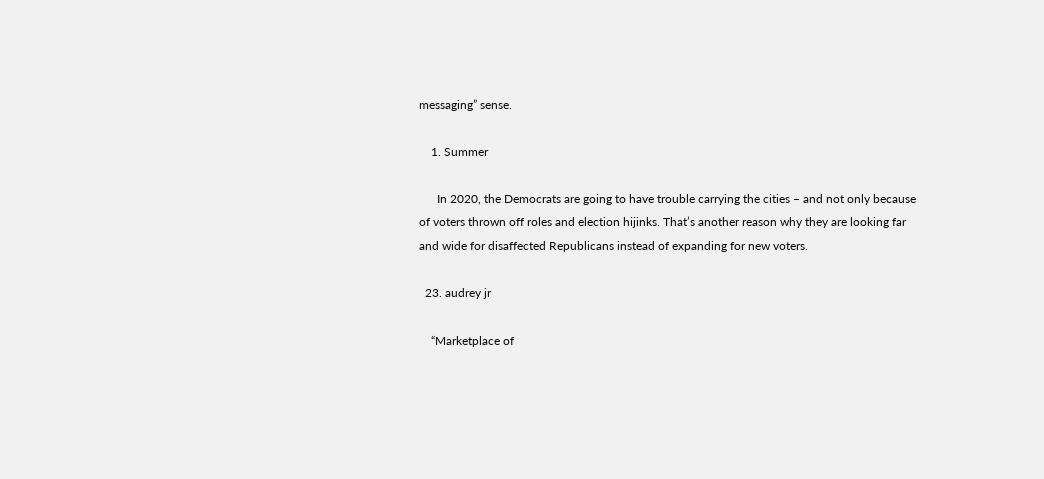messaging” sense.

    1. Summer

      In 2020, the Democrats are going to have trouble carrying the cities – and not only because of voters thrown off roles and election hijinks. That’s another reason why they are looking far and wide for disaffected Republicans instead of expanding for new voters.

  23. audrey jr

    “Marketplace of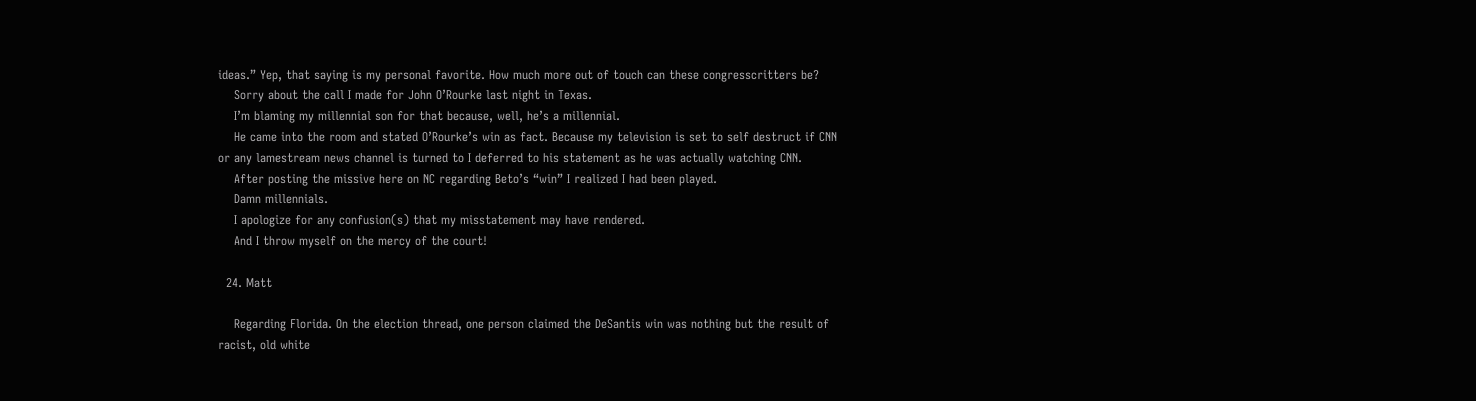ideas.” Yep, that saying is my personal favorite. How much more out of touch can these congresscritters be?
    Sorry about the call I made for John O’Rourke last night in Texas.
    I’m blaming my millennial son for that because, well, he’s a millennial.
    He came into the room and stated O’Rourke’s win as fact. Because my television is set to self destruct if CNN or any lamestream news channel is turned to I deferred to his statement as he was actually watching CNN.
    After posting the missive here on NC regarding Beto’s “win” I realized I had been played.
    Damn millennials.
    I apologize for any confusion(s) that my misstatement may have rendered.
    And I throw myself on the mercy of the court!

  24. Matt

    Regarding Florida. On the election thread, one person claimed the DeSantis win was nothing but the result of racist, old white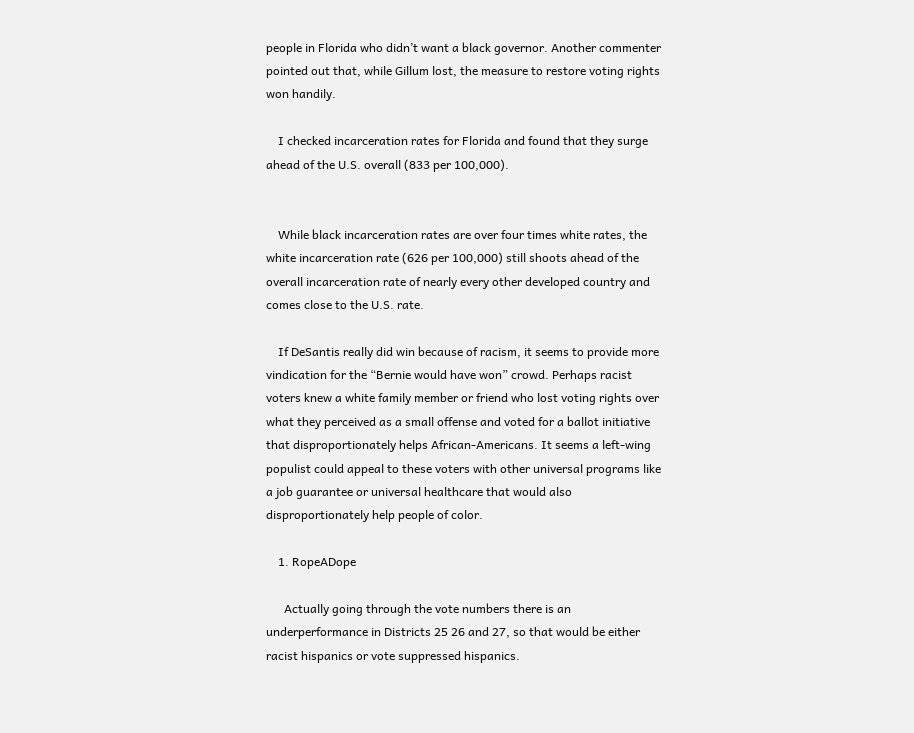people in Florida who didn’t want a black governor. Another commenter pointed out that, while Gillum lost, the measure to restore voting rights won handily.

    I checked incarceration rates for Florida and found that they surge ahead of the U.S. overall (833 per 100,000).


    While black incarceration rates are over four times white rates, the white incarceration rate (626 per 100,000) still shoots ahead of the overall incarceration rate of nearly every other developed country and comes close to the U.S. rate.

    If DeSantis really did win because of racism, it seems to provide more vindication for the “Bernie would have won” crowd. Perhaps racist voters knew a white family member or friend who lost voting rights over what they perceived as a small offense and voted for a ballot initiative that disproportionately helps African-Americans. It seems a left-wing populist could appeal to these voters with other universal programs like a job guarantee or universal healthcare that would also disproportionately help people of color.

    1. RopeADope

      Actually going through the vote numbers there is an underperformance in Districts 25 26 and 27, so that would be either racist hispanics or vote suppressed hispanics.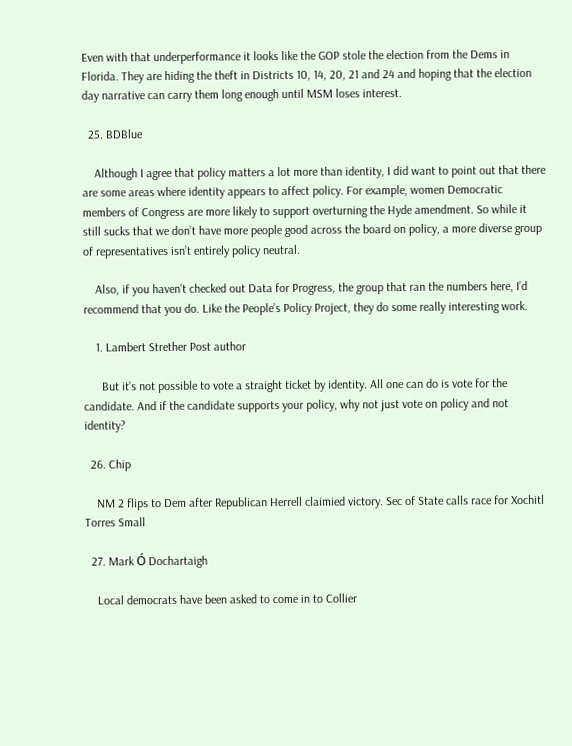Even with that underperformance it looks like the GOP stole the election from the Dems in Florida. They are hiding the theft in Districts 10, 14, 20, 21 and 24 and hoping that the election day narrative can carry them long enough until MSM loses interest.

  25. BDBlue

    Although I agree that policy matters a lot more than identity, I did want to point out that there are some areas where identity appears to affect policy. For example, women Democratic members of Congress are more likely to support overturning the Hyde amendment. So while it still sucks that we don’t have more people good across the board on policy, a more diverse group of representatives isn’t entirely policy neutral.

    Also, if you haven’t checked out Data for Progress, the group that ran the numbers here, I’d recommend that you do. Like the People’s Policy Project, they do some really interesting work.

    1. Lambert Strether Post author

      But it’s not possible to vote a straight ticket by identity. All one can do is vote for the candidate. And if the candidate supports your policy, why not just vote on policy and not identity?

  26. Chip

    NM 2 flips to Dem after Republican Herrell claimied victory. Sec of State calls race for Xochitl Torres Small

  27. Mark Ó Dochartaigh

    Local democrats have been asked to come in to Collier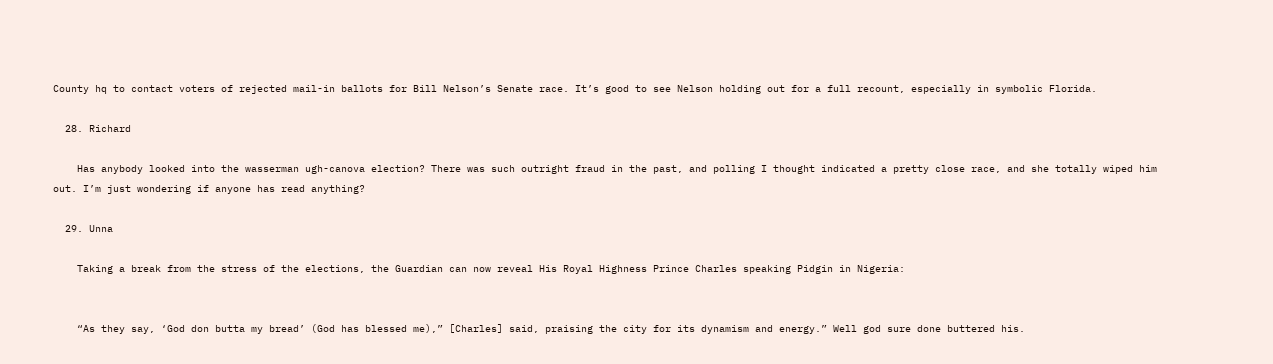County hq to contact voters of rejected mail-in ballots for Bill Nelson’s Senate race. It’s good to see Nelson holding out for a full recount, especially in symbolic Florida.

  28. Richard

    Has anybody looked into the wasserman ugh-canova election? There was such outright fraud in the past, and polling I thought indicated a pretty close race, and she totally wiped him out. I’m just wondering if anyone has read anything?

  29. Unna

    Taking a break from the stress of the elections, the Guardian can now reveal His Royal Highness Prince Charles speaking Pidgin in Nigeria:


    “As they say, ‘God don butta my bread’ (God has blessed me),” [Charles] said, praising the city for its dynamism and energy.” Well god sure done buttered his.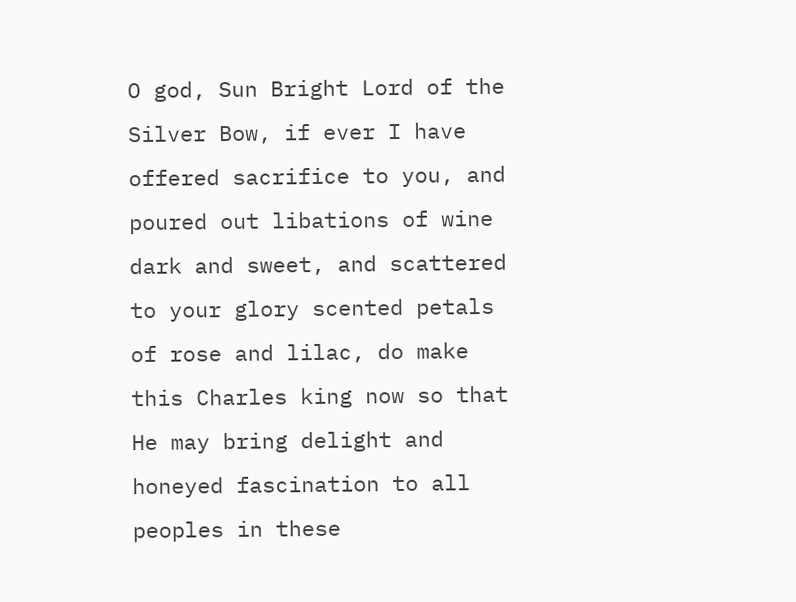O god, Sun Bright Lord of the Silver Bow, if ever I have offered sacrifice to you, and poured out libations of wine dark and sweet, and scattered to your glory scented petals of rose and lilac, do make this Charles king now so that He may bring delight and honeyed fascination to all peoples in these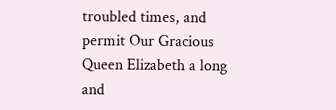troubled times, and permit Our Gracious Queen Elizabeth a long and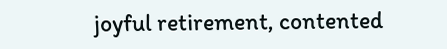joyful retirement, contented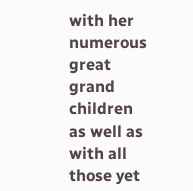with her numerous great grand children as well as with all those yet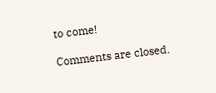to come!

Comments are closed.